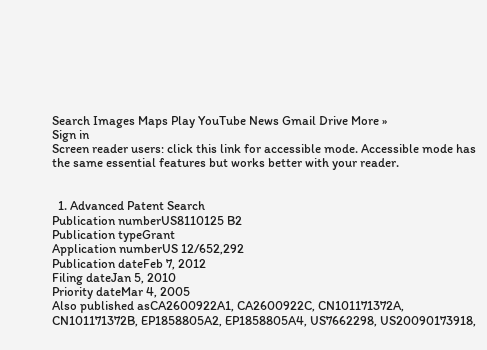Search Images Maps Play YouTube News Gmail Drive More »
Sign in
Screen reader users: click this link for accessible mode. Accessible mode has the same essential features but works better with your reader.


  1. Advanced Patent Search
Publication numberUS8110125 B2
Publication typeGrant
Application numberUS 12/652,292
Publication dateFeb 7, 2012
Filing dateJan 5, 2010
Priority dateMar 4, 2005
Also published asCA2600922A1, CA2600922C, CN101171372A, CN101171372B, EP1858805A2, EP1858805A4, US7662298, US20090173918,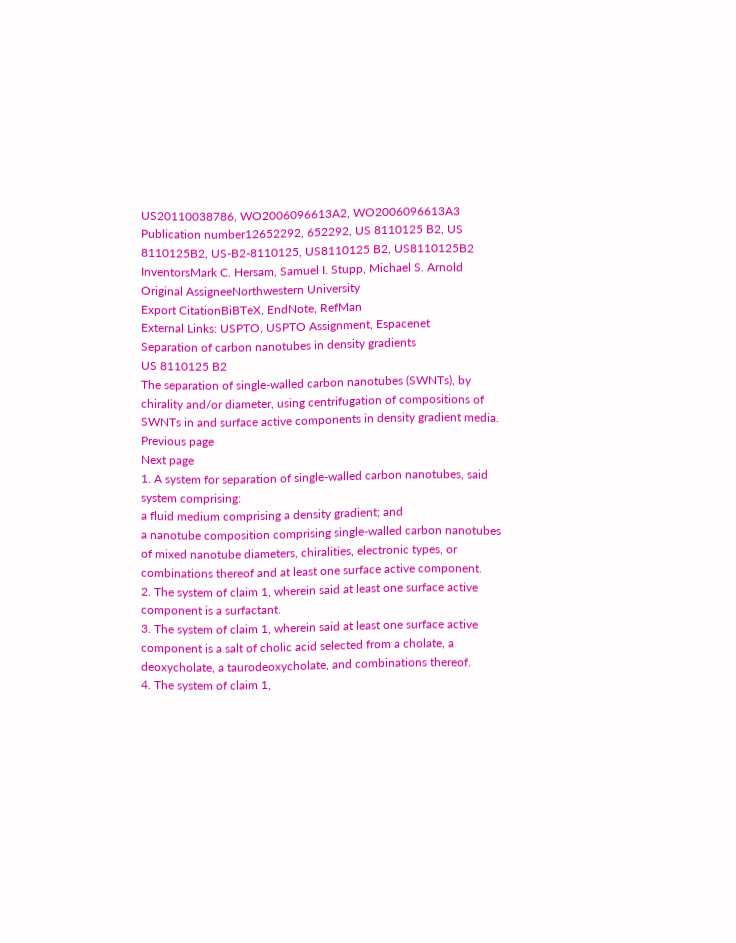US20110038786, WO2006096613A2, WO2006096613A3
Publication number12652292, 652292, US 8110125 B2, US 8110125B2, US-B2-8110125, US8110125 B2, US8110125B2
InventorsMark C. Hersam, Samuel I. Stupp, Michael S. Arnold
Original AssigneeNorthwestern University
Export CitationBiBTeX, EndNote, RefMan
External Links: USPTO, USPTO Assignment, Espacenet
Separation of carbon nanotubes in density gradients
US 8110125 B2
The separation of single-walled carbon nanotubes (SWNTs), by chirality and/or diameter, using centrifugation of compositions of SWNTs in and surface active components in density gradient media.
Previous page
Next page
1. A system for separation of single-walled carbon nanotubes, said system comprising:
a fluid medium comprising a density gradient; and
a nanotube composition comprising single-walled carbon nanotubes of mixed nanotube diameters, chiralities, electronic types, or combinations thereof and at least one surface active component.
2. The system of claim 1, wherein said at least one surface active component is a surfactant.
3. The system of claim 1, wherein said at least one surface active component is a salt of cholic acid selected from a cholate, a deoxycholate, a taurodeoxycholate, and combinations thereof.
4. The system of claim 1,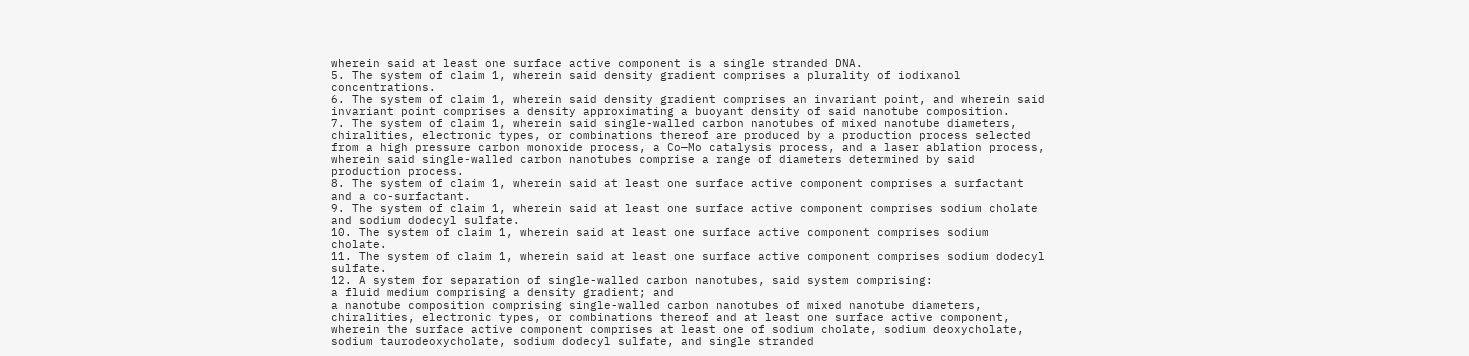wherein said at least one surface active component is a single stranded DNA.
5. The system of claim 1, wherein said density gradient comprises a plurality of iodixanol concentrations.
6. The system of claim 1, wherein said density gradient comprises an invariant point, and wherein said invariant point comprises a density approximating a buoyant density of said nanotube composition.
7. The system of claim 1, wherein said single-walled carbon nanotubes of mixed nanotube diameters, chiralities, electronic types, or combinations thereof are produced by a production process selected from a high pressure carbon monoxide process, a Co—Mo catalysis process, and a laser ablation process, wherein said single-walled carbon nanotubes comprise a range of diameters determined by said production process.
8. The system of claim 1, wherein said at least one surface active component comprises a surfactant and a co-surfactant.
9. The system of claim 1, wherein said at least one surface active component comprises sodium cholate and sodium dodecyl sulfate.
10. The system of claim 1, wherein said at least one surface active component comprises sodium cholate.
11. The system of claim 1, wherein said at least one surface active component comprises sodium dodecyl sulfate.
12. A system for separation of single-walled carbon nanotubes, said system comprising:
a fluid medium comprising a density gradient; and
a nanotube composition comprising single-walled carbon nanotubes of mixed nanotube diameters, chiralities, electronic types, or combinations thereof and at least one surface active component, wherein the surface active component comprises at least one of sodium cholate, sodium deoxycholate, sodium taurodeoxycholate, sodium dodecyl sulfate, and single stranded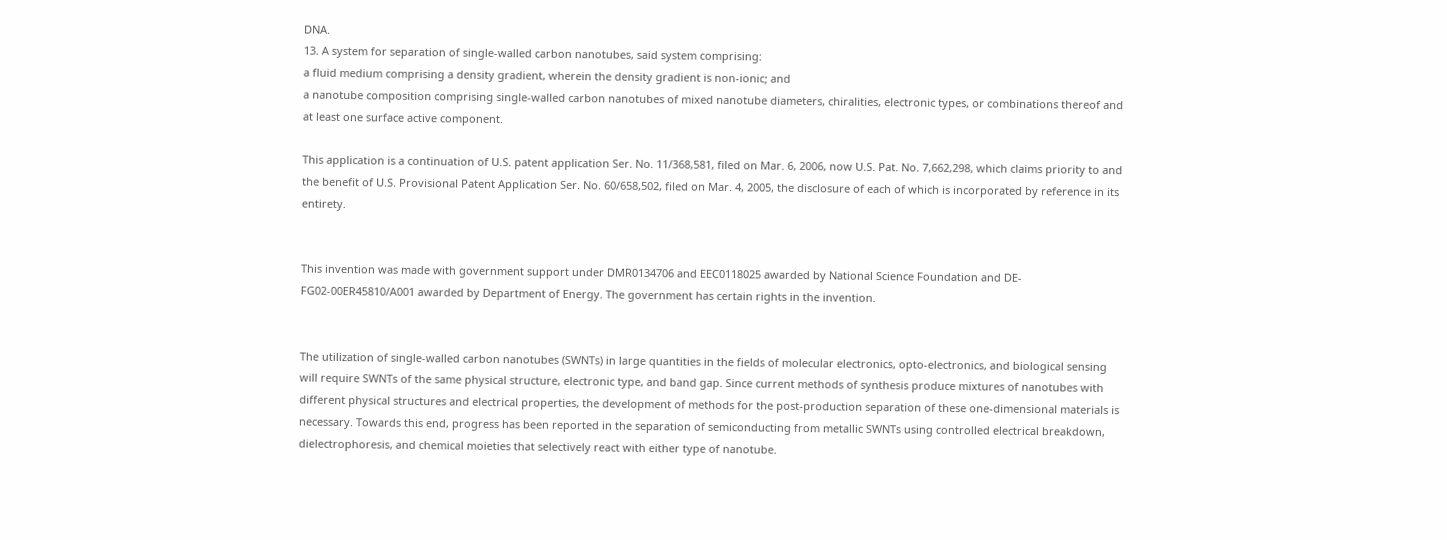DNA.
13. A system for separation of single-walled carbon nanotubes, said system comprising:
a fluid medium comprising a density gradient, wherein the density gradient is non-ionic; and
a nanotube composition comprising single-walled carbon nanotubes of mixed nanotube diameters, chiralities, electronic types, or combinations thereof and at least one surface active component.

This application is a continuation of U.S. patent application Ser. No. 11/368,581, filed on Mar. 6, 2006, now U.S. Pat. No. 7,662,298, which claims priority to and the benefit of U.S. Provisional Patent Application Ser. No. 60/658,502, filed on Mar. 4, 2005, the disclosure of each of which is incorporated by reference in its entirety.


This invention was made with government support under DMR0134706 and EEC0118025 awarded by National Science Foundation and DE-FG02-00ER45810/A001 awarded by Department of Energy. The government has certain rights in the invention.


The utilization of single-walled carbon nanotubes (SWNTs) in large quantities in the fields of molecular electronics, opto-electronics, and biological sensing will require SWNTs of the same physical structure, electronic type, and band gap. Since current methods of synthesis produce mixtures of nanotubes with different physical structures and electrical properties, the development of methods for the post-production separation of these one-dimensional materials is necessary. Towards this end, progress has been reported in the separation of semiconducting from metallic SWNTs using controlled electrical breakdown, dielectrophoresis, and chemical moieties that selectively react with either type of nanotube.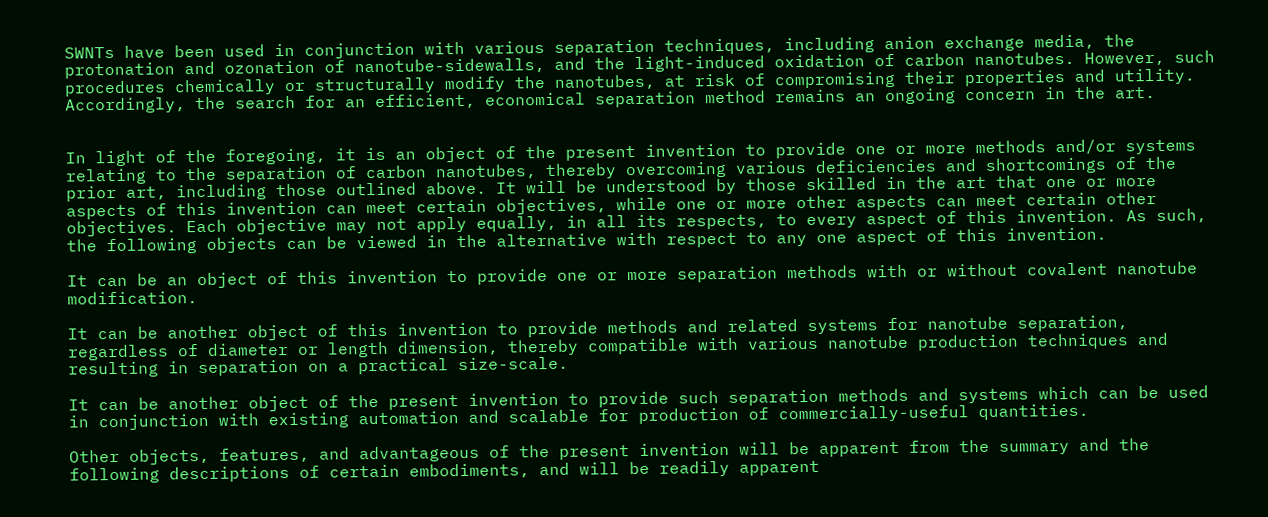SWNTs have been used in conjunction with various separation techniques, including anion exchange media, the protonation and ozonation of nanotube-sidewalls, and the light-induced oxidation of carbon nanotubes. However, such procedures chemically or structurally modify the nanotubes, at risk of compromising their properties and utility. Accordingly, the search for an efficient, economical separation method remains an ongoing concern in the art.


In light of the foregoing, it is an object of the present invention to provide one or more methods and/or systems relating to the separation of carbon nanotubes, thereby overcoming various deficiencies and shortcomings of the prior art, including those outlined above. It will be understood by those skilled in the art that one or more aspects of this invention can meet certain objectives, while one or more other aspects can meet certain other objectives. Each objective may not apply equally, in all its respects, to every aspect of this invention. As such, the following objects can be viewed in the alternative with respect to any one aspect of this invention.

It can be an object of this invention to provide one or more separation methods with or without covalent nanotube modification.

It can be another object of this invention to provide methods and related systems for nanotube separation, regardless of diameter or length dimension, thereby compatible with various nanotube production techniques and resulting in separation on a practical size-scale.

It can be another object of the present invention to provide such separation methods and systems which can be used in conjunction with existing automation and scalable for production of commercially-useful quantities.

Other objects, features, and advantageous of the present invention will be apparent from the summary and the following descriptions of certain embodiments, and will be readily apparent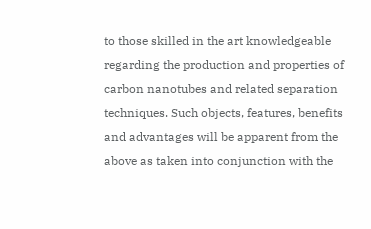to those skilled in the art knowledgeable regarding the production and properties of carbon nanotubes and related separation techniques. Such objects, features, benefits and advantages will be apparent from the above as taken into conjunction with the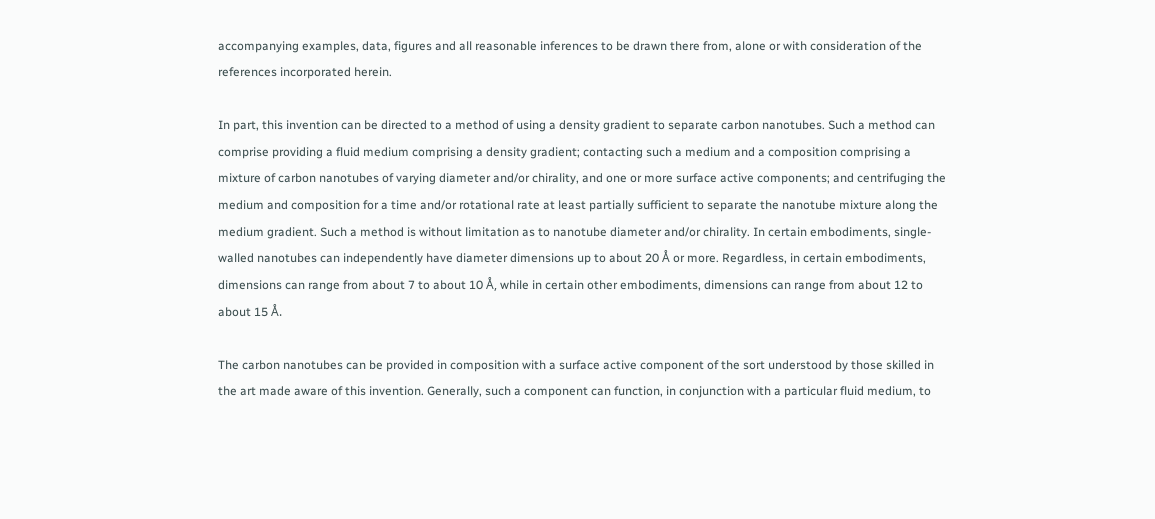accompanying examples, data, figures and all reasonable inferences to be drawn there from, alone or with consideration of the references incorporated herein.

In part, this invention can be directed to a method of using a density gradient to separate carbon nanotubes. Such a method can comprise providing a fluid medium comprising a density gradient; contacting such a medium and a composition comprising a mixture of carbon nanotubes of varying diameter and/or chirality, and one or more surface active components; and centrifuging the medium and composition for a time and/or rotational rate at least partially sufficient to separate the nanotube mixture along the medium gradient. Such a method is without limitation as to nanotube diameter and/or chirality. In certain embodiments, single-walled nanotubes can independently have diameter dimensions up to about 20 Å or more. Regardless, in certain embodiments, dimensions can range from about 7 to about 10 Å, while in certain other embodiments, dimensions can range from about 12 to about 15 Å.

The carbon nanotubes can be provided in composition with a surface active component of the sort understood by those skilled in the art made aware of this invention. Generally, such a component can function, in conjunction with a particular fluid medium, to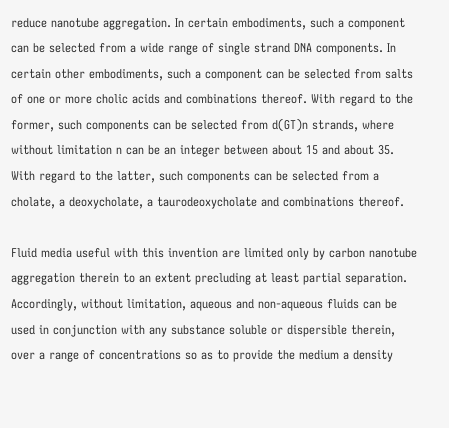reduce nanotube aggregation. In certain embodiments, such a component can be selected from a wide range of single strand DNA components. In certain other embodiments, such a component can be selected from salts of one or more cholic acids and combinations thereof. With regard to the former, such components can be selected from d(GT)n strands, where without limitation n can be an integer between about 15 and about 35. With regard to the latter, such components can be selected from a cholate, a deoxycholate, a taurodeoxycholate and combinations thereof.

Fluid media useful with this invention are limited only by carbon nanotube aggregation therein to an extent precluding at least partial separation. Accordingly, without limitation, aqueous and non-aqueous fluids can be used in conjunction with any substance soluble or dispersible therein, over a range of concentrations so as to provide the medium a density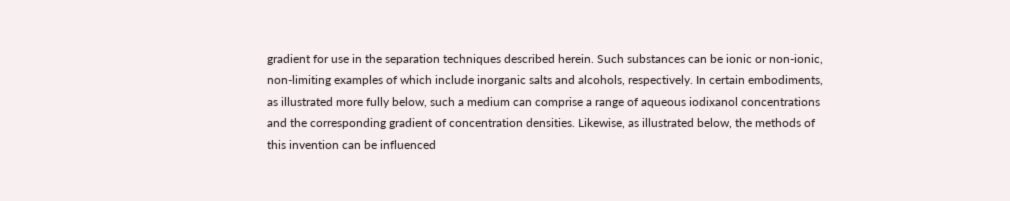gradient for use in the separation techniques described herein. Such substances can be ionic or non-ionic, non-limiting examples of which include inorganic salts and alcohols, respectively. In certain embodiments, as illustrated more fully below, such a medium can comprise a range of aqueous iodixanol concentrations and the corresponding gradient of concentration densities. Likewise, as illustrated below, the methods of this invention can be influenced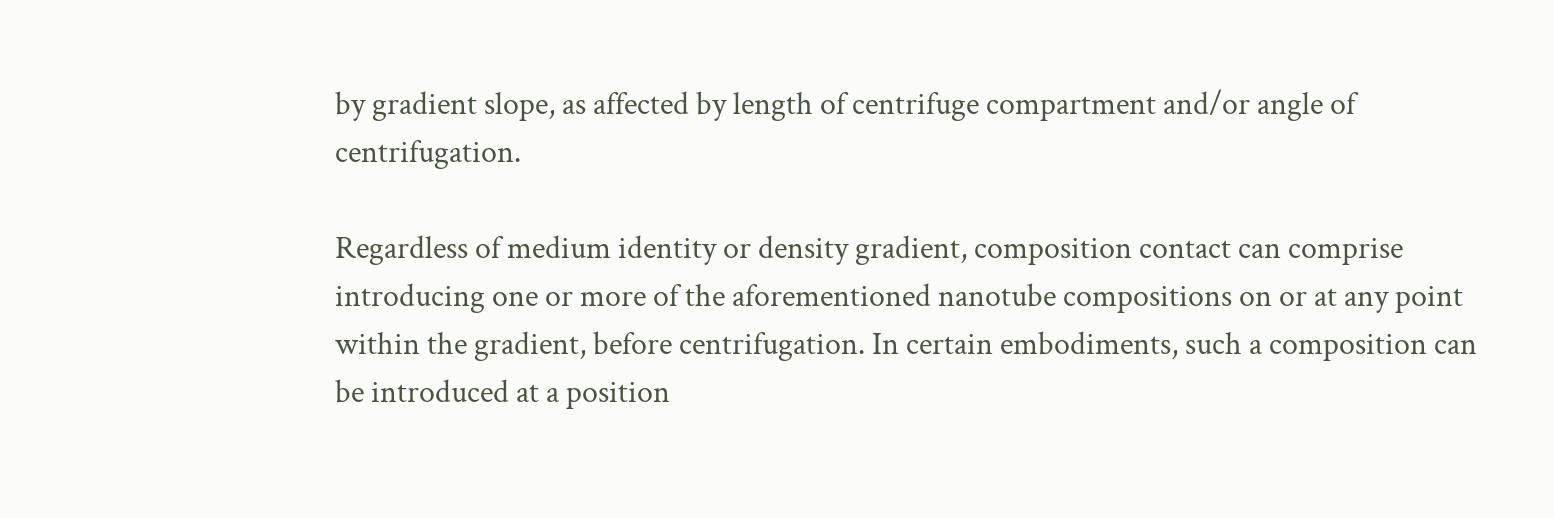by gradient slope, as affected by length of centrifuge compartment and/or angle of centrifugation.

Regardless of medium identity or density gradient, composition contact can comprise introducing one or more of the aforementioned nanotube compositions on or at any point within the gradient, before centrifugation. In certain embodiments, such a composition can be introduced at a position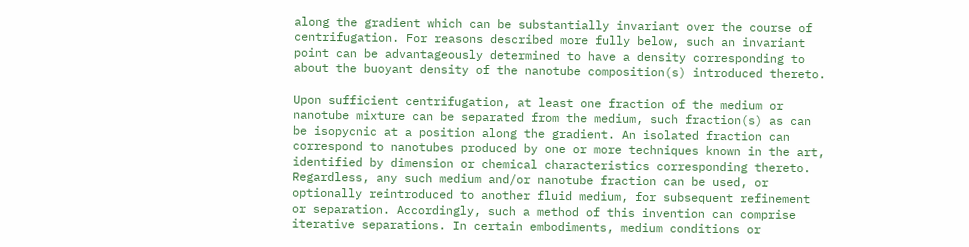along the gradient which can be substantially invariant over the course of centrifugation. For reasons described more fully below, such an invariant point can be advantageously determined to have a density corresponding to about the buoyant density of the nanotube composition(s) introduced thereto.

Upon sufficient centrifugation, at least one fraction of the medium or nanotube mixture can be separated from the medium, such fraction(s) as can be isopycnic at a position along the gradient. An isolated fraction can correspond to nanotubes produced by one or more techniques known in the art, identified by dimension or chemical characteristics corresponding thereto. Regardless, any such medium and/or nanotube fraction can be used, or optionally reintroduced to another fluid medium, for subsequent refinement or separation. Accordingly, such a method of this invention can comprise iterative separations. In certain embodiments, medium conditions or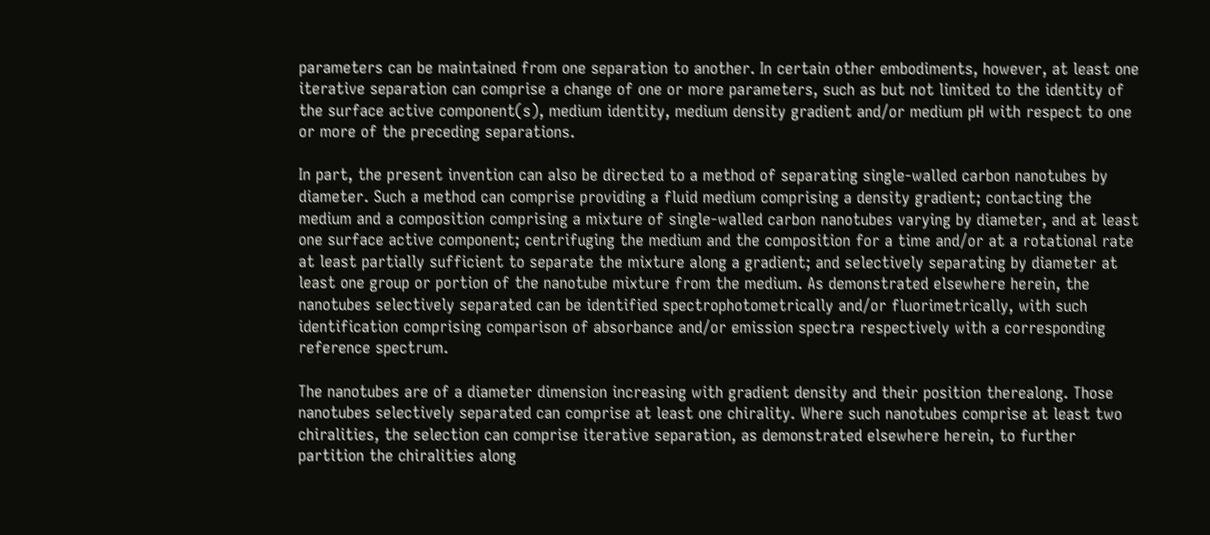parameters can be maintained from one separation to another. In certain other embodiments, however, at least one iterative separation can comprise a change of one or more parameters, such as but not limited to the identity of the surface active component(s), medium identity, medium density gradient and/or medium pH with respect to one or more of the preceding separations.

In part, the present invention can also be directed to a method of separating single-walled carbon nanotubes by diameter. Such a method can comprise providing a fluid medium comprising a density gradient; contacting the medium and a composition comprising a mixture of single-walled carbon nanotubes varying by diameter, and at least one surface active component; centrifuging the medium and the composition for a time and/or at a rotational rate at least partially sufficient to separate the mixture along a gradient; and selectively separating by diameter at least one group or portion of the nanotube mixture from the medium. As demonstrated elsewhere herein, the nanotubes selectively separated can be identified spectrophotometrically and/or fluorimetrically, with such identification comprising comparison of absorbance and/or emission spectra respectively with a corresponding reference spectrum.

The nanotubes are of a diameter dimension increasing with gradient density and their position therealong. Those nanotubes selectively separated can comprise at least one chirality. Where such nanotubes comprise at least two chiralities, the selection can comprise iterative separation, as demonstrated elsewhere herein, to further partition the chiralities along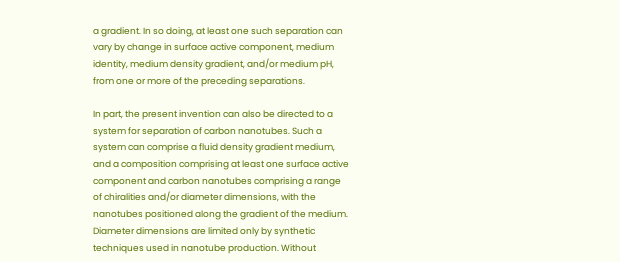a gradient. In so doing, at least one such separation can vary by change in surface active component, medium identity, medium density gradient, and/or medium pH, from one or more of the preceding separations.

In part, the present invention can also be directed to a system for separation of carbon nanotubes. Such a system can comprise a fluid density gradient medium, and a composition comprising at least one surface active component and carbon nanotubes comprising a range of chiralities and/or diameter dimensions, with the nanotubes positioned along the gradient of the medium. Diameter dimensions are limited only by synthetic techniques used in nanotube production. Without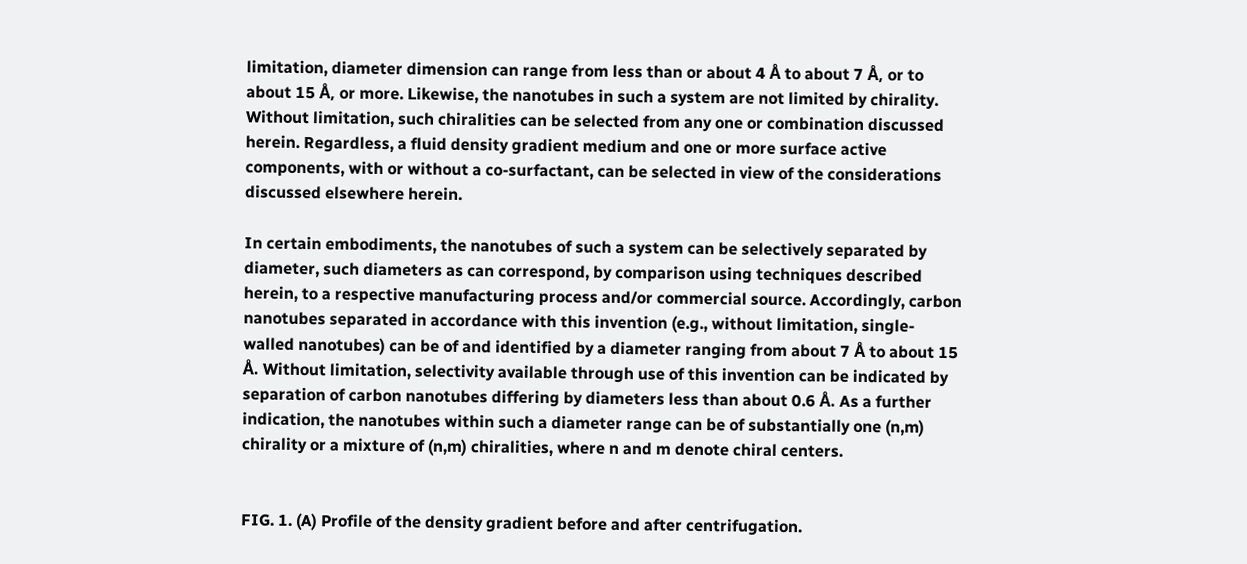limitation, diameter dimension can range from less than or about 4 Å to about 7 Å, or to about 15 Å, or more. Likewise, the nanotubes in such a system are not limited by chirality. Without limitation, such chiralities can be selected from any one or combination discussed herein. Regardless, a fluid density gradient medium and one or more surface active components, with or without a co-surfactant, can be selected in view of the considerations discussed elsewhere herein.

In certain embodiments, the nanotubes of such a system can be selectively separated by diameter, such diameters as can correspond, by comparison using techniques described herein, to a respective manufacturing process and/or commercial source. Accordingly, carbon nanotubes separated in accordance with this invention (e.g., without limitation, single-walled nanotubes) can be of and identified by a diameter ranging from about 7 Å to about 15 Å. Without limitation, selectivity available through use of this invention can be indicated by separation of carbon nanotubes differing by diameters less than about 0.6 Å. As a further indication, the nanotubes within such a diameter range can be of substantially one (n,m) chirality or a mixture of (n,m) chiralities, where n and m denote chiral centers.


FIG. 1. (A) Profile of the density gradient before and after centrifugation.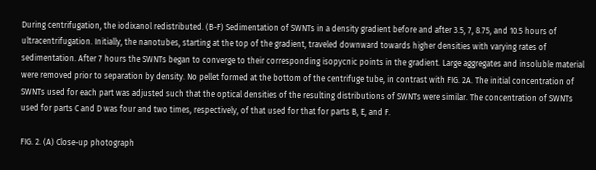During centrifugation, the iodixanol redistributed. (B-F) Sedimentation of SWNTs in a density gradient before and after 3.5, 7, 8.75, and 10.5 hours of ultracentrifugation. Initially, the nanotubes, starting at the top of the gradient, traveled downward towards higher densities with varying rates of sedimentation. After 7 hours the SWNTs began to converge to their corresponding isopycnic points in the gradient. Large aggregates and insoluble material were removed prior to separation by density. No pellet formed at the bottom of the centrifuge tube, in contrast with FIG. 2A. The initial concentration of SWNTs used for each part was adjusted such that the optical densities of the resulting distributions of SWNTs were similar. The concentration of SWNTs used for parts C and D was four and two times, respectively, of that used for that for parts B, E, and F.

FIG. 2. (A) Close-up photograph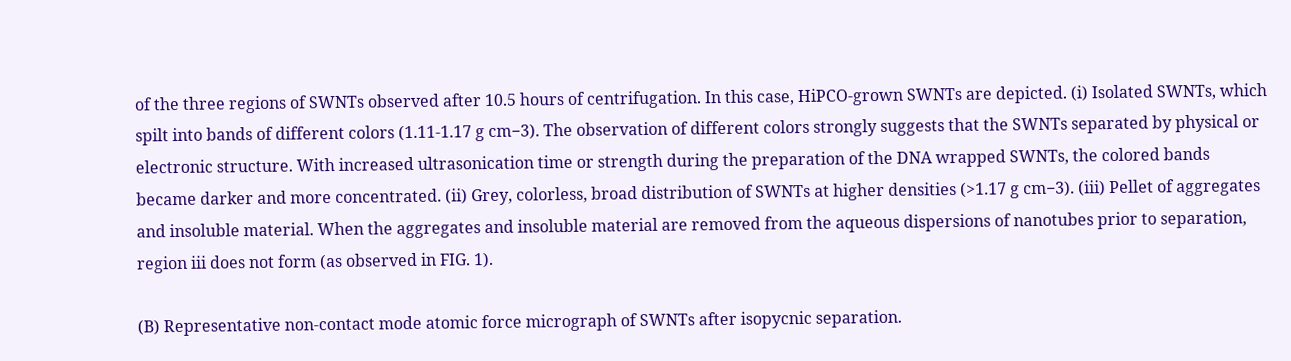of the three regions of SWNTs observed after 10.5 hours of centrifugation. In this case, HiPCO-grown SWNTs are depicted. (i) Isolated SWNTs, which spilt into bands of different colors (1.11-1.17 g cm−3). The observation of different colors strongly suggests that the SWNTs separated by physical or electronic structure. With increased ultrasonication time or strength during the preparation of the DNA wrapped SWNTs, the colored bands became darker and more concentrated. (ii) Grey, colorless, broad distribution of SWNTs at higher densities (>1.17 g cm−3). (iii) Pellet of aggregates and insoluble material. When the aggregates and insoluble material are removed from the aqueous dispersions of nanotubes prior to separation, region iii does not form (as observed in FIG. 1).

(B) Representative non-contact mode atomic force micrograph of SWNTs after isopycnic separation.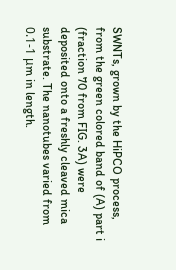SWNTs, grown by the HiPCO process, from the green colored band of (A) part i (fraction 70 from FIG. 3A) were deposited onto a freshly cleaved mica substrate. The nanotubes varied from 0.1-1 μm in length.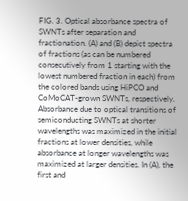FIG. 3. Optical absorbance spectra of SWNTs after separation and fractionation. (A) and (B) depict spectra of fractions (as can be numbered consecutively from 1 starting with the lowest numbered fraction in each) from the colored bands using HiPCO and CoMoCAT-grown SWNTs, respectively. Absorbance due to optical transitions of semiconducting SWNTs at shorter wavelengths was maximized in the initial fractions at lower densities, while absorbance at longer wavelengths was maximized at larger densities. In (A), the first and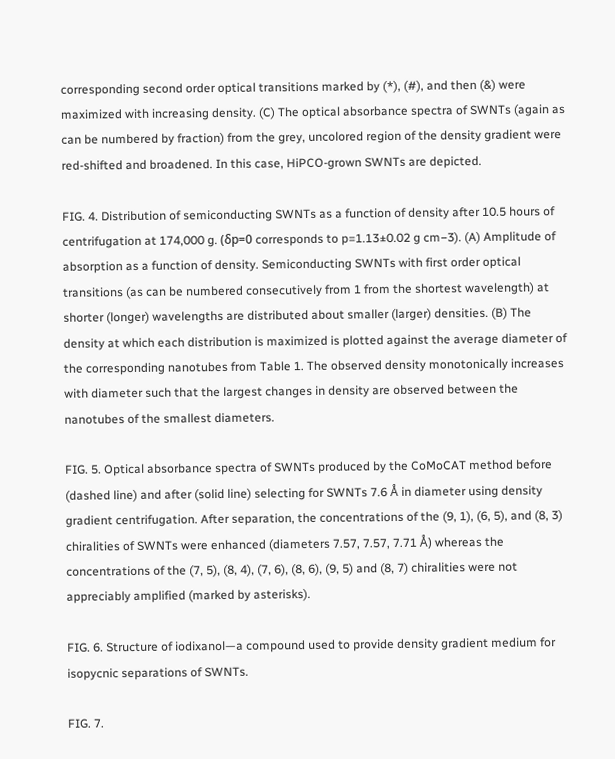corresponding second order optical transitions marked by (*), (#), and then (&) were maximized with increasing density. (C) The optical absorbance spectra of SWNTs (again as can be numbered by fraction) from the grey, uncolored region of the density gradient were red-shifted and broadened. In this case, HiPCO-grown SWNTs are depicted.

FIG. 4. Distribution of semiconducting SWNTs as a function of density after 10.5 hours of centrifugation at 174,000 g. (δp=0 corresponds to p=1.13±0.02 g cm−3). (A) Amplitude of absorption as a function of density. Semiconducting SWNTs with first order optical transitions (as can be numbered consecutively from 1 from the shortest wavelength) at shorter (longer) wavelengths are distributed about smaller (larger) densities. (B) The density at which each distribution is maximized is plotted against the average diameter of the corresponding nanotubes from Table 1. The observed density monotonically increases with diameter such that the largest changes in density are observed between the nanotubes of the smallest diameters.

FIG. 5. Optical absorbance spectra of SWNTs produced by the CoMoCAT method before (dashed line) and after (solid line) selecting for SWNTs 7.6 Å in diameter using density gradient centrifugation. After separation, the concentrations of the (9, 1), (6, 5), and (8, 3) chiralities of SWNTs were enhanced (diameters 7.57, 7.57, 7.71 Å) whereas the concentrations of the (7, 5), (8, 4), (7, 6), (8, 6), (9, 5) and (8, 7) chiralities were not appreciably amplified (marked by asterisks).

FIG. 6. Structure of iodixanol—a compound used to provide density gradient medium for isopycnic separations of SWNTs.

FIG. 7.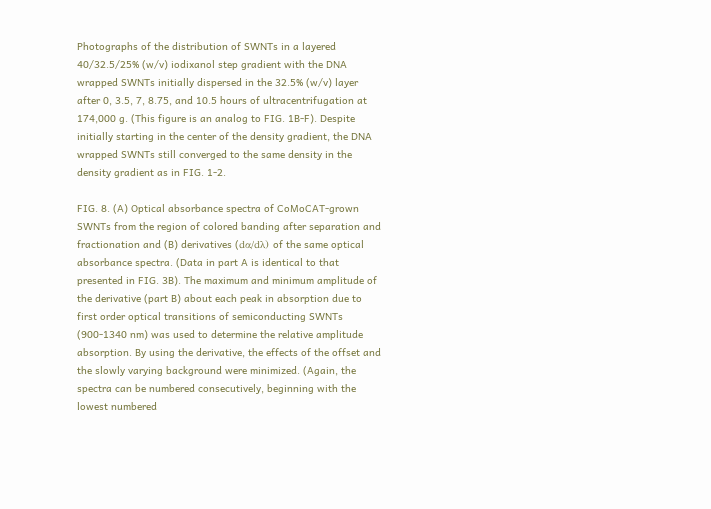Photographs of the distribution of SWNTs in a layered 40/32.5/25% (w/v) iodixanol step gradient with the DNA wrapped SWNTs initially dispersed in the 32.5% (w/v) layer after 0, 3.5, 7, 8.75, and 10.5 hours of ultracentrifugation at 174,000 g. (This figure is an analog to FIG. 1B-F). Despite initially starting in the center of the density gradient, the DNA wrapped SWNTs still converged to the same density in the density gradient as in FIG. 1-2.

FIG. 8. (A) Optical absorbance spectra of CoMoCAT-grown SWNTs from the region of colored banding after separation and fractionation and (B) derivatives (dα/dλ) of the same optical absorbance spectra. (Data in part A is identical to that presented in FIG. 3B). The maximum and minimum amplitude of the derivative (part B) about each peak in absorption due to first order optical transitions of semiconducting SWNTs (900-1340 nm) was used to determine the relative amplitude absorption. By using the derivative, the effects of the offset and the slowly varying background were minimized. (Again, the spectra can be numbered consecutively, beginning with the lowest numbered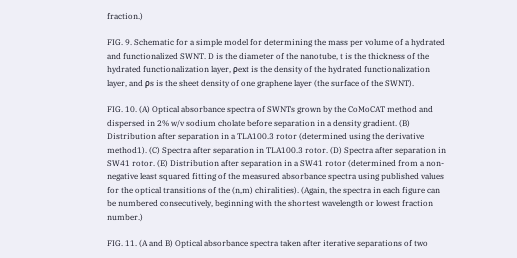fraction.)

FIG. 9. Schematic for a simple model for determining the mass per volume of a hydrated and functionalized SWNT. D is the diameter of the nanotube, t is the thickness of the hydrated functionalization layer, ρext is the density of the hydrated functionalization layer, and ρs is the sheet density of one graphene layer (the surface of the SWNT).

FIG. 10. (A) Optical absorbance spectra of SWNTs grown by the CoMoCAT method and dispersed in 2% w/v sodium cholate before separation in a density gradient. (B) Distribution after separation in a TLA100.3 rotor (determined using the derivative method1). (C) Spectra after separation in TLA100.3 rotor. (D) Spectra after separation in SW41 rotor. (E) Distribution after separation in a SW41 rotor (determined from a non-negative least squared fitting of the measured absorbance spectra using published values for the optical transitions of the (n,m) chiralities). (Again, the spectra in each figure can be numbered consecutively, beginning with the shortest wavelength or lowest fraction number.)

FIG. 11. (A and B) Optical absorbance spectra taken after iterative separations of two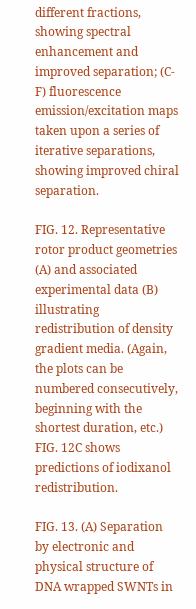different fractions, showing spectral enhancement and improved separation; (C-F) fluorescence emission/excitation maps taken upon a series of iterative separations, showing improved chiral separation.

FIG. 12. Representative rotor product geometries (A) and associated experimental data (B) illustrating redistribution of density gradient media. (Again, the plots can be numbered consecutively, beginning with the shortest duration, etc.) FIG. 12C shows predictions of iodixanol redistribution.

FIG. 13. (A) Separation by electronic and physical structure of DNA wrapped SWNTs in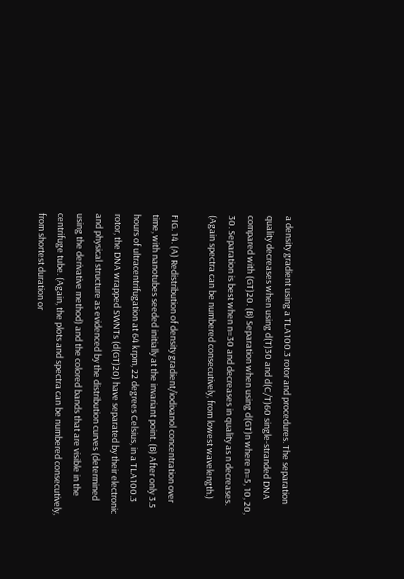a density gradient using a TLA100.3 rotor and procedures. The separation quality decreases when using d(T)30 and d(C/T)60 single-stranded DNA compared with (GT)20. (B) Separation when using d(GT)n where n=5, 10, 20, 30. Separation is best when n=30 and decreases in quality as n decreases. (Again spectra can be numbered consecutively, from lowest wavelength.)

FIG. 14. (A) Redistribution of density gradient/iodixanol concentration over time, with nanotubes seeded initially at the invariant point. (B) After only 3.5 hours of ultracentrifugation at 64 krpm, 22 degrees Celsius, in a TLA100.3 rotor, the DNA wrapped SWNTs (d(GT)20) have separated by their electronic and physical structure as evidenced by the distribution curves (determined using the derivative method) and the colored bands that are visible in the centrifuge tube. (Again, the plots and spectra can be numbered consecutively, from shortest duration or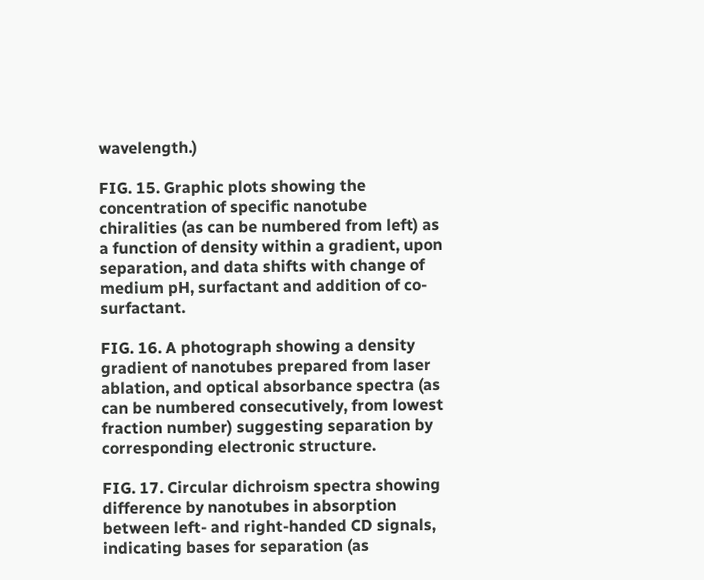wavelength.)

FIG. 15. Graphic plots showing the concentration of specific nanotube chiralities (as can be numbered from left) as a function of density within a gradient, upon separation, and data shifts with change of medium pH, surfactant and addition of co-surfactant.

FIG. 16. A photograph showing a density gradient of nanotubes prepared from laser ablation, and optical absorbance spectra (as can be numbered consecutively, from lowest fraction number) suggesting separation by corresponding electronic structure.

FIG. 17. Circular dichroism spectra showing difference by nanotubes in absorption between left- and right-handed CD signals, indicating bases for separation (as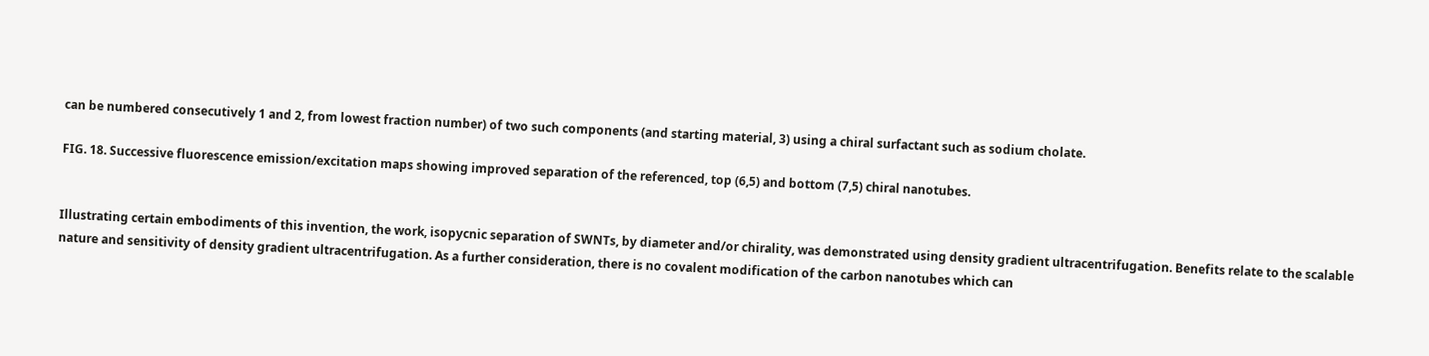can be numbered consecutively 1 and 2, from lowest fraction number) of two such components (and starting material, 3) using a chiral surfactant such as sodium cholate.

FIG. 18. Successive fluorescence emission/excitation maps showing improved separation of the referenced, top (6,5) and bottom (7,5) chiral nanotubes.


Illustrating certain embodiments of this invention, the work, isopycnic separation of SWNTs, by diameter and/or chirality, was demonstrated using density gradient ultracentrifugation. Benefits relate to the scalable nature and sensitivity of density gradient ultracentrifugation. As a further consideration, there is no covalent modification of the carbon nanotubes which can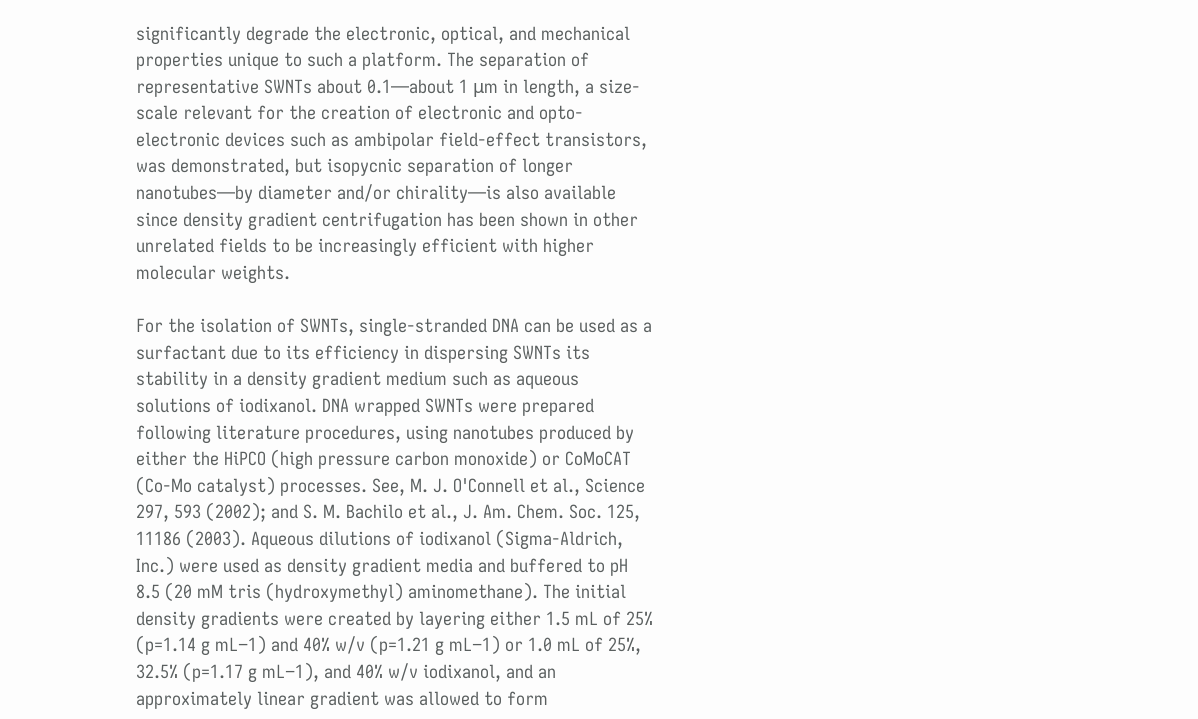significantly degrade the electronic, optical, and mechanical properties unique to such a platform. The separation of representative SWNTs about 0.1—about 1 μm in length, a size-scale relevant for the creation of electronic and opto-electronic devices such as ambipolar field-effect transistors, was demonstrated, but isopycnic separation of longer nanotubes—by diameter and/or chirality—is also available since density gradient centrifugation has been shown in other unrelated fields to be increasingly efficient with higher molecular weights.

For the isolation of SWNTs, single-stranded DNA can be used as a surfactant due to its efficiency in dispersing SWNTs its stability in a density gradient medium such as aqueous solutions of iodixanol. DNA wrapped SWNTs were prepared following literature procedures, using nanotubes produced by either the HiPCO (high pressure carbon monoxide) or CoMoCAT (Co-Mo catalyst) processes. See, M. J. O'Connell et al., Science 297, 593 (2002); and S. M. Bachilo et al., J. Am. Chem. Soc. 125, 11186 (2003). Aqueous dilutions of iodixanol (Sigma-Aldrich, Inc.) were used as density gradient media and buffered to pH 8.5 (20 mM tris (hydroxymethyl) aminomethane). The initial density gradients were created by layering either 1.5 mL of 25% (p=1.14 g mL−1) and 40% w/v (p=1.21 g mL−1) or 1.0 mL of 25%, 32.5% (p=1.17 g mL−1), and 40% w/v iodixanol, and an approximately linear gradient was allowed to form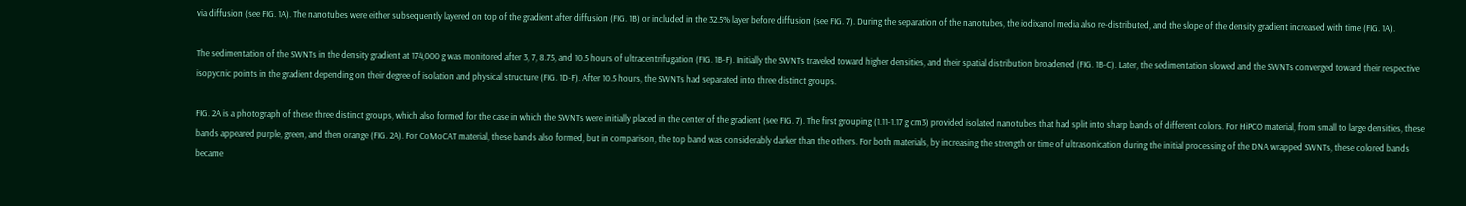via diffusion (see FIG. 1A). The nanotubes were either subsequently layered on top of the gradient after diffusion (FIG. 1B) or included in the 32.5% layer before diffusion (see FIG. 7). During the separation of the nanotubes, the iodixanol media also re-distributed, and the slope of the density gradient increased with time (FIG. 1A).

The sedimentation of the SWNTs in the density gradient at 174,000 g was monitored after 3, 7, 8.75, and 10.5 hours of ultracentrifugation (FIG. 1B-F). Initially the SWNTs traveled toward higher densities, and their spatial distribution broadened (FIG. 1B-C). Later, the sedimentation slowed and the SWNTs converged toward their respective isopycnic points in the gradient depending on their degree of isolation and physical structure (FIG. 1D-F). After 10.5 hours, the SWNTs had separated into three distinct groups.

FIG. 2A is a photograph of these three distinct groups, which also formed for the case in which the SWNTs were initially placed in the center of the gradient (see FIG. 7). The first grouping (1.11-1.17 g cm3) provided isolated nanotubes that had split into sharp bands of different colors. For HiPCO material, from small to large densities, these bands appeared purple, green, and then orange (FIG. 2A). For CoMoCAT material, these bands also formed, but in comparison, the top band was considerably darker than the others. For both materials, by increasing the strength or time of ultrasonication during the initial processing of the DNA wrapped SWNTs, these colored bands became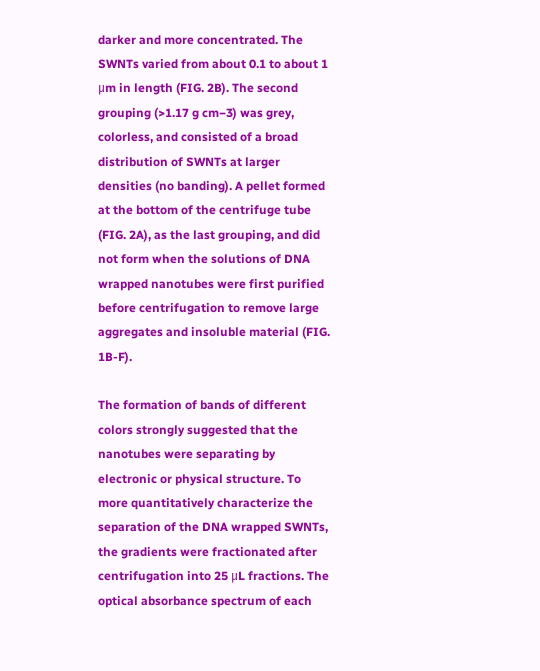darker and more concentrated. The SWNTs varied from about 0.1 to about 1 μm in length (FIG. 2B). The second grouping (>1.17 g cm−3) was grey, colorless, and consisted of a broad distribution of SWNTs at larger densities (no banding). A pellet formed at the bottom of the centrifuge tube (FIG. 2A), as the last grouping, and did not form when the solutions of DNA wrapped nanotubes were first purified before centrifugation to remove large aggregates and insoluble material (FIG. 1B-F).

The formation of bands of different colors strongly suggested that the nanotubes were separating by electronic or physical structure. To more quantitatively characterize the separation of the DNA wrapped SWNTs, the gradients were fractionated after centrifugation into 25 μL fractions. The optical absorbance spectrum of each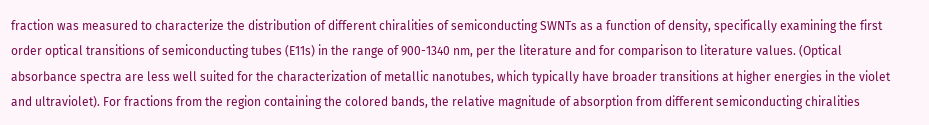fraction was measured to characterize the distribution of different chiralities of semiconducting SWNTs as a function of density, specifically examining the first order optical transitions of semiconducting tubes (E11s) in the range of 900-1340 nm, per the literature and for comparison to literature values. (Optical absorbance spectra are less well suited for the characterization of metallic nanotubes, which typically have broader transitions at higher energies in the violet and ultraviolet). For fractions from the region containing the colored bands, the relative magnitude of absorption from different semiconducting chiralities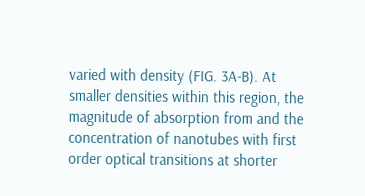varied with density (FIG. 3A-B). At smaller densities within this region, the magnitude of absorption from and the concentration of nanotubes with first order optical transitions at shorter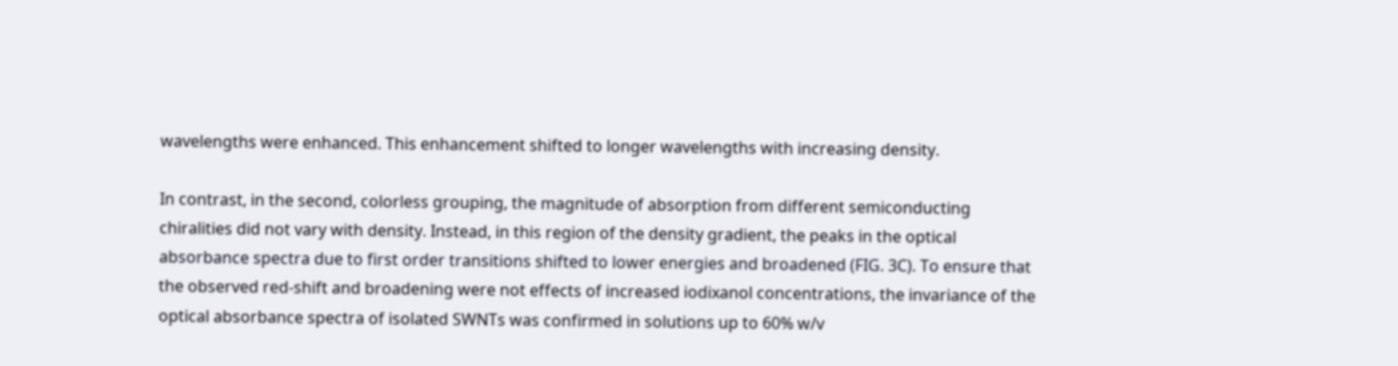wavelengths were enhanced. This enhancement shifted to longer wavelengths with increasing density.

In contrast, in the second, colorless grouping, the magnitude of absorption from different semiconducting chiralities did not vary with density. Instead, in this region of the density gradient, the peaks in the optical absorbance spectra due to first order transitions shifted to lower energies and broadened (FIG. 3C). To ensure that the observed red-shift and broadening were not effects of increased iodixanol concentrations, the invariance of the optical absorbance spectra of isolated SWNTs was confirmed in solutions up to 60% w/v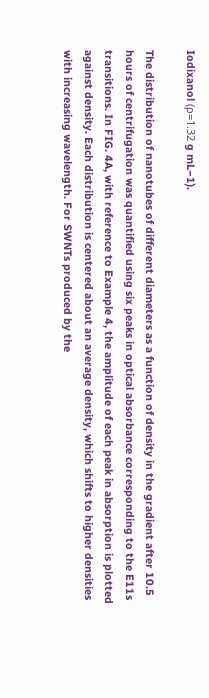Iodixanol (ρ=1.32 g mL−1).

The distribution of nanotubes of different diameters as a function of density in the gradient after 10.5 hours of centrifugation was quantified using six peaks in optical absorbance corresponding to the E11s transitions. In FIG. 4A, with reference to Example 4, the amplitude of each peak in absorption is plotted against density. Each distribution is centered about an average density, which shifts to higher densities with increasing wavelength. For SWNTs produced by the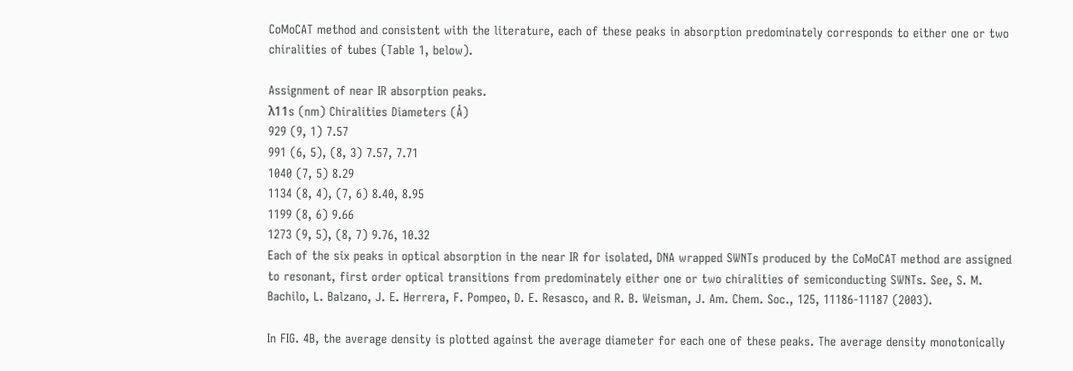CoMoCAT method and consistent with the literature, each of these peaks in absorption predominately corresponds to either one or two chiralities of tubes (Table 1, below).

Assignment of near IR absorption peaks.
λ11s (nm) Chiralities Diameters (Å)
929 (9, 1) 7.57
991 (6, 5), (8, 3) 7.57, 7.71
1040 (7, 5) 8.29
1134 (8, 4), (7, 6) 8.40, 8.95
1199 (8, 6) 9.66
1273 (9, 5), (8, 7) 9.76, 10.32
Each of the six peaks in optical absorption in the near IR for isolated, DNA wrapped SWNTs produced by the CoMoCAT method are assigned to resonant, first order optical transitions from predominately either one or two chiralities of semiconducting SWNTs. See, S. M. Bachilo, L. Balzano, J. E. Herrera, F. Pompeo, D. E. Resasco, and R. B. Weisman, J. Am. Chem. Soc., 125, 11186-11187 (2003).

In FIG. 4B, the average density is plotted against the average diameter for each one of these peaks. The average density monotonically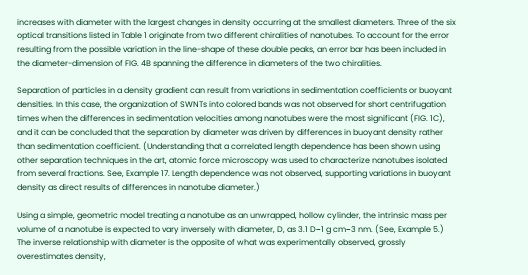increases with diameter with the largest changes in density occurring at the smallest diameters. Three of the six optical transitions listed in Table 1 originate from two different chiralities of nanotubes. To account for the error resulting from the possible variation in the line-shape of these double peaks, an error bar has been included in the diameter-dimension of FIG. 4B spanning the difference in diameters of the two chiralities.

Separation of particles in a density gradient can result from variations in sedimentation coefficients or buoyant densities. In this case, the organization of SWNTs into colored bands was not observed for short centrifugation times when the differences in sedimentation velocities among nanotubes were the most significant (FIG. 1C), and it can be concluded that the separation by diameter was driven by differences in buoyant density rather than sedimentation coefficient. (Understanding that a correlated length dependence has been shown using other separation techniques in the art, atomic force microscopy was used to characterize nanotubes isolated from several fractions. See, Example 17. Length dependence was not observed, supporting variations in buoyant density as direct results of differences in nanotube diameter.)

Using a simple, geometric model treating a nanotube as an unwrapped, hollow cylinder, the intrinsic mass per volume of a nanotube is expected to vary inversely with diameter, D, as 3.1 D−1 g cm−3 nm. (See, Example 5.) The inverse relationship with diameter is the opposite of what was experimentally observed, grossly overestimates density,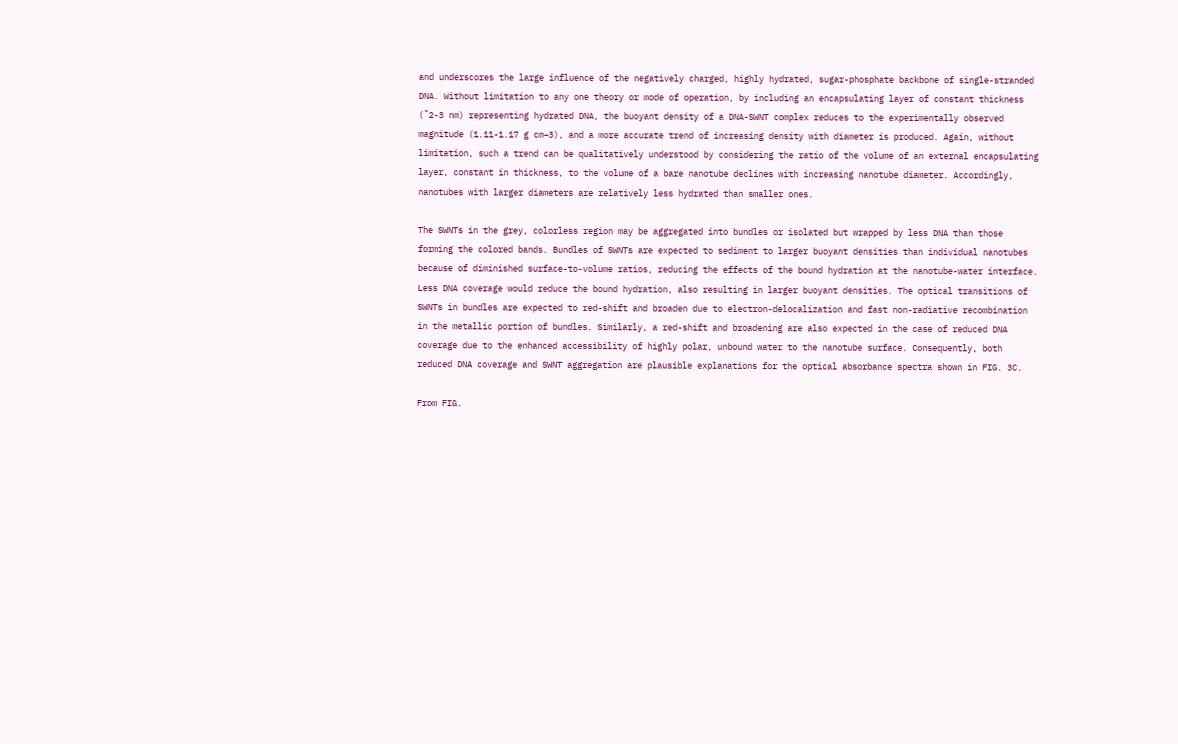and underscores the large influence of the negatively charged, highly hydrated, sugar-phosphate backbone of single-stranded DNA. Without limitation to any one theory or mode of operation, by including an encapsulating layer of constant thickness (˜2-3 nm) representing hydrated DNA, the buoyant density of a DNA-SWNT complex reduces to the experimentally observed magnitude (1.11-1.17 g cm−3), and a more accurate trend of increasing density with diameter is produced. Again, without limitation, such a trend can be qualitatively understood by considering the ratio of the volume of an external encapsulating layer, constant in thickness, to the volume of a bare nanotube declines with increasing nanotube diameter. Accordingly, nanotubes with larger diameters are relatively less hydrated than smaller ones.

The SWNTs in the grey, colorless region may be aggregated into bundles or isolated but wrapped by less DNA than those forming the colored bands. Bundles of SWNTs are expected to sediment to larger buoyant densities than individual nanotubes because of diminished surface-to-volume ratios, reducing the effects of the bound hydration at the nanotube-water interface. Less DNA coverage would reduce the bound hydration, also resulting in larger buoyant densities. The optical transitions of SWNTs in bundles are expected to red-shift and broaden due to electron-delocalization and fast non-radiative recombination in the metallic portion of bundles. Similarly, a red-shift and broadening are also expected in the case of reduced DNA coverage due to the enhanced accessibility of highly polar, unbound water to the nanotube surface. Consequently, both reduced DNA coverage and SWNT aggregation are plausible explanations for the optical absorbance spectra shown in FIG. 3C.

From FIG.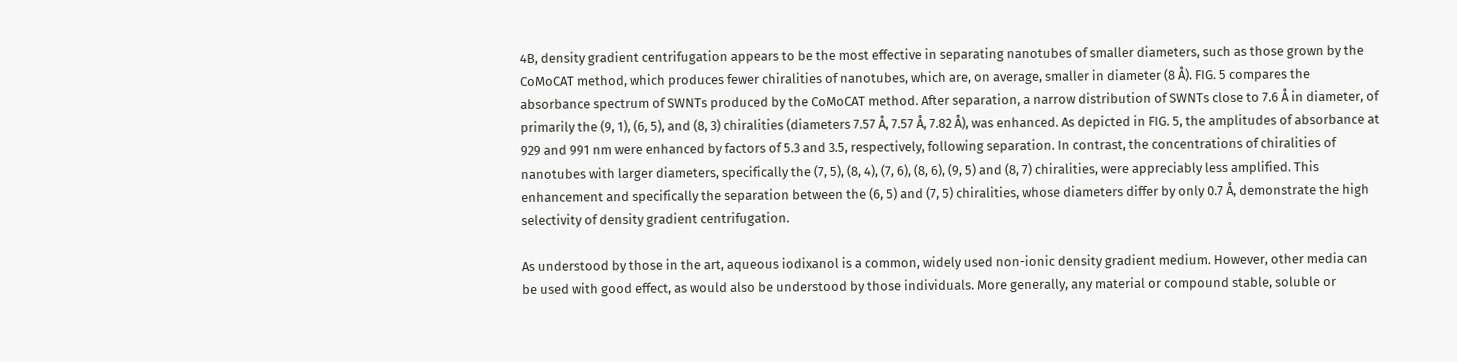4B, density gradient centrifugation appears to be the most effective in separating nanotubes of smaller diameters, such as those grown by the CoMoCAT method, which produces fewer chiralities of nanotubes, which are, on average, smaller in diameter (8 Å). FIG. 5 compares the absorbance spectrum of SWNTs produced by the CoMoCAT method. After separation, a narrow distribution of SWNTs close to 7.6 Å in diameter, of primarily the (9, 1), (6, 5), and (8, 3) chiralities (diameters 7.57 Å, 7.57 Å, 7.82 Å), was enhanced. As depicted in FIG. 5, the amplitudes of absorbance at 929 and 991 nm were enhanced by factors of 5.3 and 3.5, respectively, following separation. In contrast, the concentrations of chiralities of nanotubes with larger diameters, specifically the (7, 5), (8, 4), (7, 6), (8, 6), (9, 5) and (8, 7) chiralities, were appreciably less amplified. This enhancement and specifically the separation between the (6, 5) and (7, 5) chiralities, whose diameters differ by only 0.7 Å, demonstrate the high selectivity of density gradient centrifugation.

As understood by those in the art, aqueous iodixanol is a common, widely used non-ionic density gradient medium. However, other media can be used with good effect, as would also be understood by those individuals. More generally, any material or compound stable, soluble or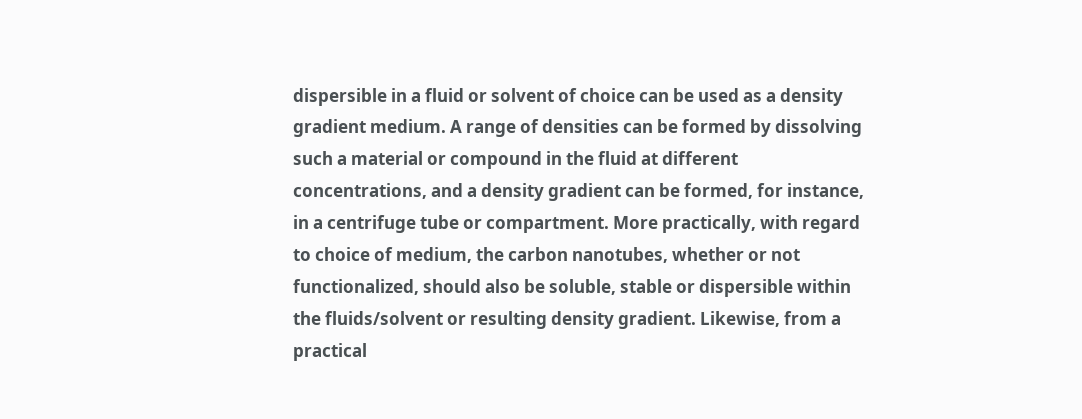dispersible in a fluid or solvent of choice can be used as a density gradient medium. A range of densities can be formed by dissolving such a material or compound in the fluid at different concentrations, and a density gradient can be formed, for instance, in a centrifuge tube or compartment. More practically, with regard to choice of medium, the carbon nanotubes, whether or not functionalized, should also be soluble, stable or dispersible within the fluids/solvent or resulting density gradient. Likewise, from a practical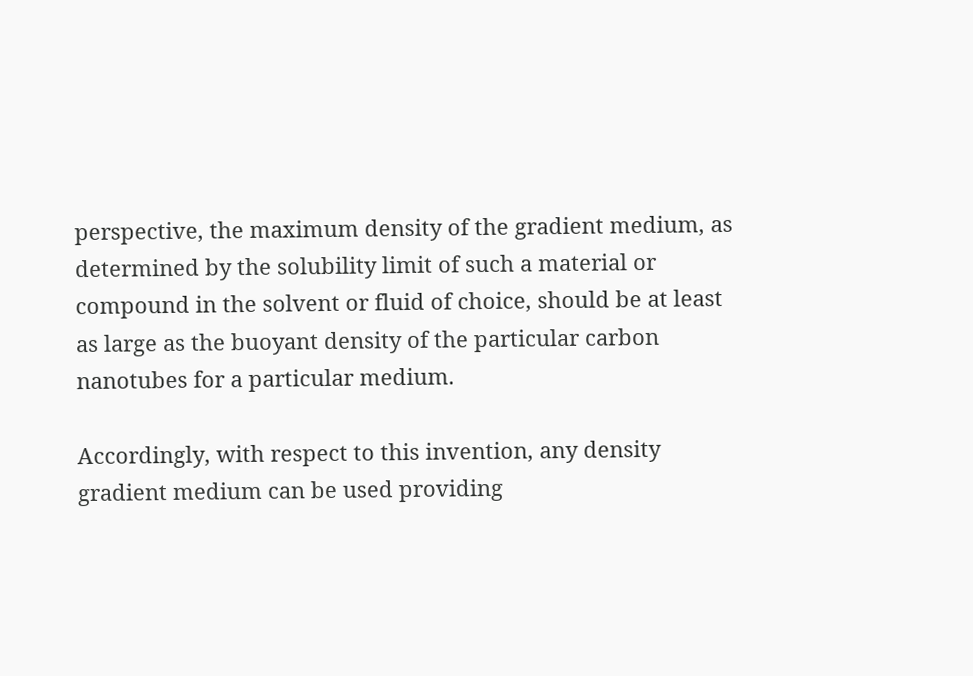perspective, the maximum density of the gradient medium, as determined by the solubility limit of such a material or compound in the solvent or fluid of choice, should be at least as large as the buoyant density of the particular carbon nanotubes for a particular medium.

Accordingly, with respect to this invention, any density gradient medium can be used providing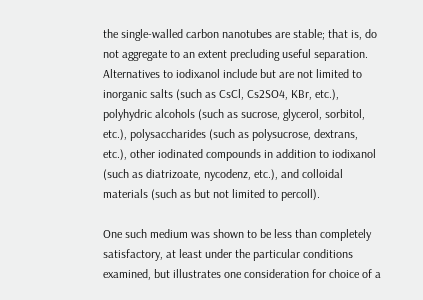the single-walled carbon nanotubes are stable; that is, do not aggregate to an extent precluding useful separation. Alternatives to iodixanol include but are not limited to inorganic salts (such as CsCl, Cs2SO4, KBr, etc.), polyhydric alcohols (such as sucrose, glycerol, sorbitol, etc.), polysaccharides (such as polysucrose, dextrans, etc.), other iodinated compounds in addition to iodixanol (such as diatrizoate, nycodenz, etc.), and colloidal materials (such as but not limited to percoll).

One such medium was shown to be less than completely satisfactory, at least under the particular conditions examined, but illustrates one consideration for choice of a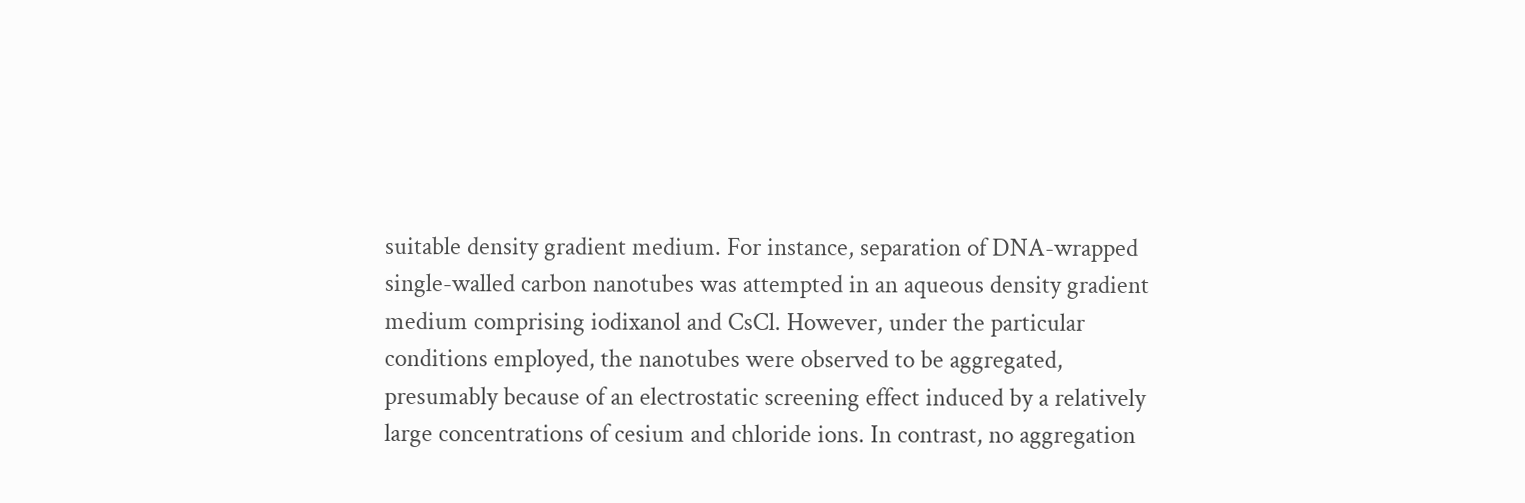suitable density gradient medium. For instance, separation of DNA-wrapped single-walled carbon nanotubes was attempted in an aqueous density gradient medium comprising iodixanol and CsCl. However, under the particular conditions employed, the nanotubes were observed to be aggregated, presumably because of an electrostatic screening effect induced by a relatively large concentrations of cesium and chloride ions. In contrast, no aggregation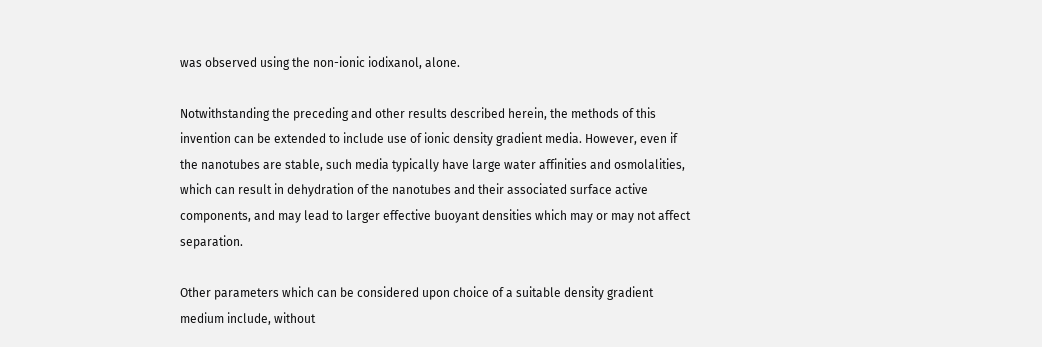was observed using the non-ionic iodixanol, alone.

Notwithstanding the preceding and other results described herein, the methods of this invention can be extended to include use of ionic density gradient media. However, even if the nanotubes are stable, such media typically have large water affinities and osmolalities, which can result in dehydration of the nanotubes and their associated surface active components, and may lead to larger effective buoyant densities which may or may not affect separation.

Other parameters which can be considered upon choice of a suitable density gradient medium include, without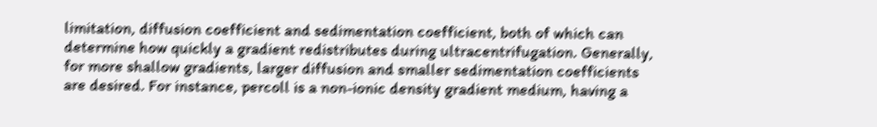limitation, diffusion coefficient and sedimentation coefficient, both of which can determine how quickly a gradient redistributes during ultracentrifugation. Generally, for more shallow gradients, larger diffusion and smaller sedimentation coefficients are desired. For instance, percoll is a non-ionic density gradient medium, having a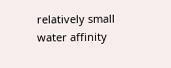relatively small water affinity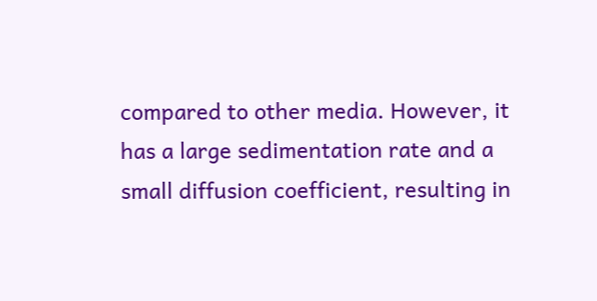compared to other media. However, it has a large sedimentation rate and a small diffusion coefficient, resulting in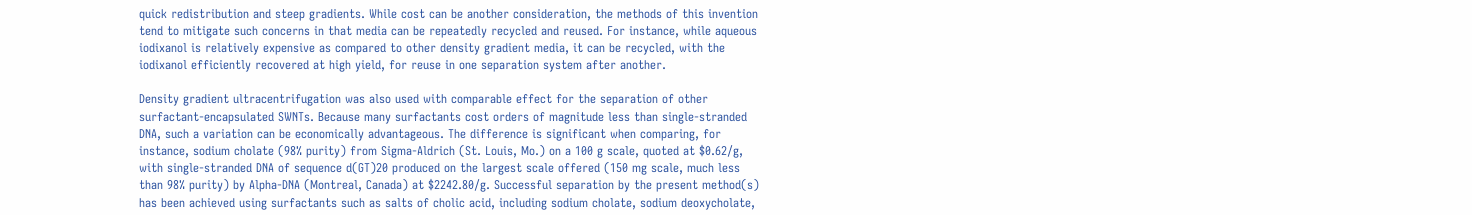quick redistribution and steep gradients. While cost can be another consideration, the methods of this invention tend to mitigate such concerns in that media can be repeatedly recycled and reused. For instance, while aqueous iodixanol is relatively expensive as compared to other density gradient media, it can be recycled, with the iodixanol efficiently recovered at high yield, for reuse in one separation system after another.

Density gradient ultracentrifugation was also used with comparable effect for the separation of other surfactant-encapsulated SWNTs. Because many surfactants cost orders of magnitude less than single-stranded DNA, such a variation can be economically advantageous. The difference is significant when comparing, for instance, sodium cholate (98% purity) from Sigma-Aldrich (St. Louis, Mo.) on a 100 g scale, quoted at $0.62/g, with single-stranded DNA of sequence d(GT)20 produced on the largest scale offered (150 mg scale, much less than 98% purity) by Alpha-DNA (Montreal, Canada) at $2242.80/g. Successful separation by the present method(s) has been achieved using surfactants such as salts of cholic acid, including sodium cholate, sodium deoxycholate,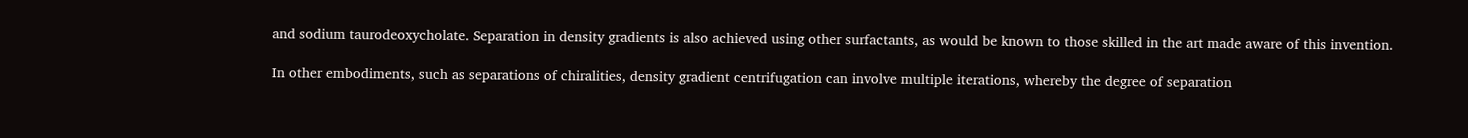and sodium taurodeoxycholate. Separation in density gradients is also achieved using other surfactants, as would be known to those skilled in the art made aware of this invention.

In other embodiments, such as separations of chiralities, density gradient centrifugation can involve multiple iterations, whereby the degree of separation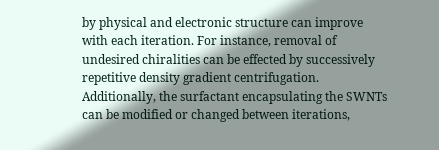by physical and electronic structure can improve with each iteration. For instance, removal of undesired chiralities can be effected by successively repetitive density gradient centrifugation. Additionally, the surfactant encapsulating the SWNTs can be modified or changed between iterations,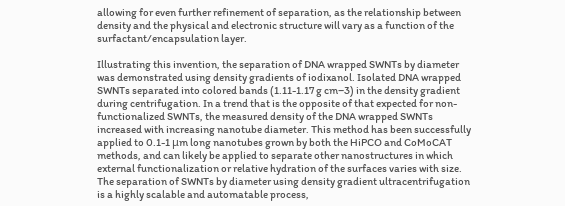allowing for even further refinement of separation, as the relationship between density and the physical and electronic structure will vary as a function of the surfactant/encapsulation layer.

Illustrating this invention, the separation of DNA wrapped SWNTs by diameter was demonstrated using density gradients of iodixanol. Isolated DNA wrapped SWNTs separated into colored bands (1.11-1.17 g cm−3) in the density gradient during centrifugation. In a trend that is the opposite of that expected for non-functionalized SWNTs, the measured density of the DNA wrapped SWNTs increased with increasing nanotube diameter. This method has been successfully applied to 0.1-1 μm long nanotubes grown by both the HiPCO and CoMoCAT methods, and can likely be applied to separate other nanostructures in which external functionalization or relative hydration of the surfaces varies with size. The separation of SWNTs by diameter using density gradient ultracentrifugation is a highly scalable and automatable process,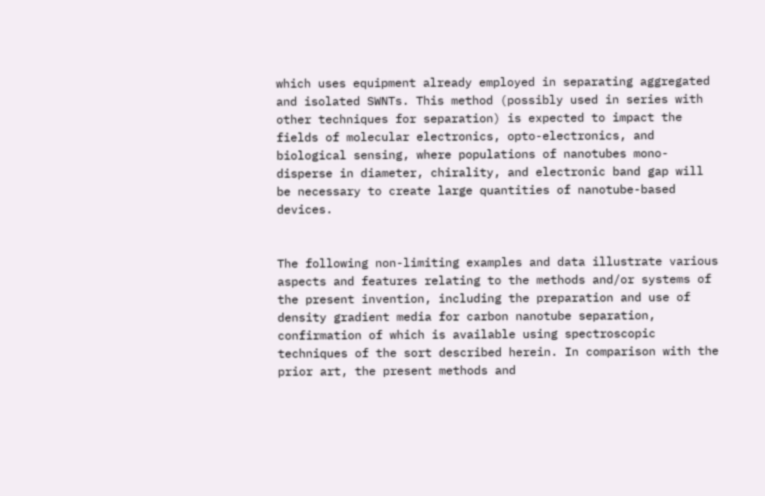which uses equipment already employed in separating aggregated and isolated SWNTs. This method (possibly used in series with other techniques for separation) is expected to impact the fields of molecular electronics, opto-electronics, and biological sensing, where populations of nanotubes mono-disperse in diameter, chirality, and electronic band gap will be necessary to create large quantities of nanotube-based devices.


The following non-limiting examples and data illustrate various aspects and features relating to the methods and/or systems of the present invention, including the preparation and use of density gradient media for carbon nanotube separation, confirmation of which is available using spectroscopic techniques of the sort described herein. In comparison with the prior art, the present methods and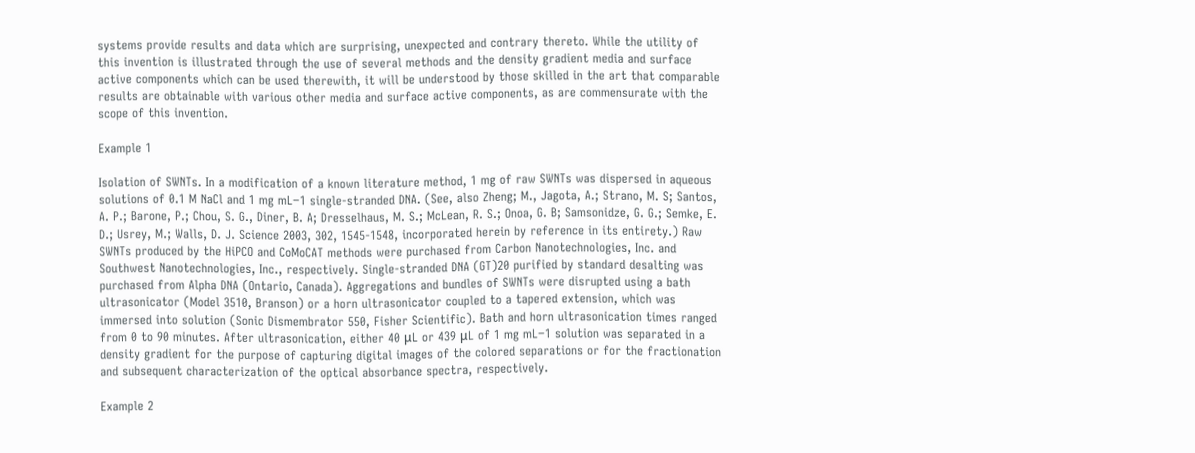systems provide results and data which are surprising, unexpected and contrary thereto. While the utility of this invention is illustrated through the use of several methods and the density gradient media and surface active components which can be used therewith, it will be understood by those skilled in the art that comparable results are obtainable with various other media and surface active components, as are commensurate with the scope of this invention.

Example 1

Isolation of SWNTs. In a modification of a known literature method, 1 mg of raw SWNTs was dispersed in aqueous solutions of 0.1 M NaCl and 1 mg mL−1 single-stranded DNA. (See, also Zheng; M., Jagota, A.; Strano, M. S; Santos, A. P.; Barone, P.; Chou, S. G., Diner, B. A; Dresselhaus, M. S.; McLean, R. S.; Onoa, G. B; Samsonidze, G. G.; Semke, E. D.; Usrey, M.; Walls, D. J. Science 2003, 302, 1545-1548, incorporated herein by reference in its entirety.) Raw SWNTs produced by the HiPCO and CoMoCAT methods were purchased from Carbon Nanotechnologies, Inc. and Southwest Nanotechnologies, Inc., respectively. Single-stranded DNA (GT)20 purified by standard desalting was purchased from Alpha DNA (Ontario, Canada). Aggregations and bundles of SWNTs were disrupted using a bath ultrasonicator (Model 3510, Branson) or a horn ultrasonicator coupled to a tapered extension, which was immersed into solution (Sonic Dismembrator 550, Fisher Scientific). Bath and horn ultrasonication times ranged from 0 to 90 minutes. After ultrasonication, either 40 μL or 439 μL of 1 mg mL−1 solution was separated in a density gradient for the purpose of capturing digital images of the colored separations or for the fractionation and subsequent characterization of the optical absorbance spectra, respectively.

Example 2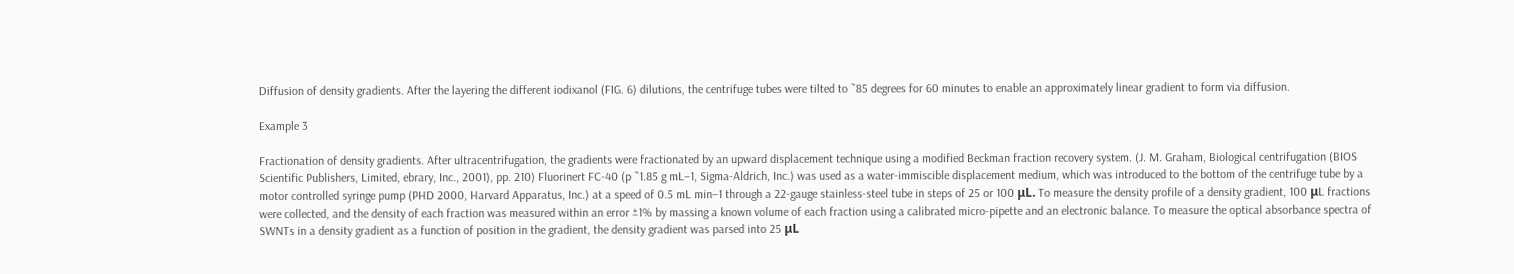Diffusion of density gradients. After the layering the different iodixanol (FIG. 6) dilutions, the centrifuge tubes were tilted to ˜85 degrees for 60 minutes to enable an approximately linear gradient to form via diffusion.

Example 3

Fractionation of density gradients. After ultracentrifugation, the gradients were fractionated by an upward displacement technique using a modified Beckman fraction recovery system. (J. M. Graham, Biological centrifugation (BIOS Scientific Publishers, Limited, ebrary, Inc., 2001), pp. 210) Fluorinert FC-40 (p ˜1.85 g mL−1, Sigma-Aldrich, Inc.) was used as a water-immiscible displacement medium, which was introduced to the bottom of the centrifuge tube by a motor controlled syringe pump (PHD 2000, Harvard Apparatus, Inc.) at a speed of 0.5 mL min−1 through a 22-gauge stainless-steel tube in steps of 25 or 100 μL. To measure the density profile of a density gradient, 100 μL fractions were collected, and the density of each fraction was measured within an error ±1% by massing a known volume of each fraction using a calibrated micro-pipette and an electronic balance. To measure the optical absorbance spectra of SWNTs in a density gradient as a function of position in the gradient, the density gradient was parsed into 25 μL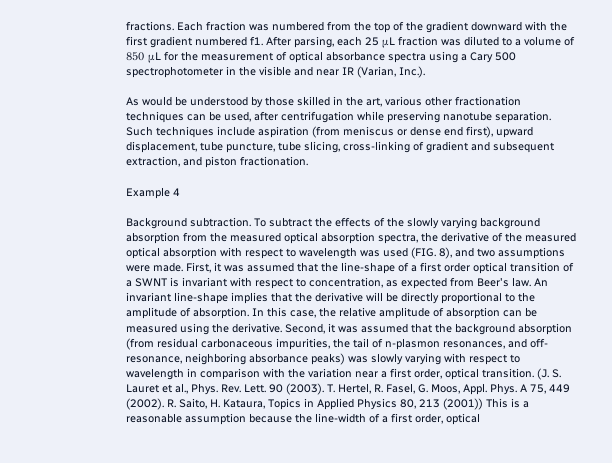fractions. Each fraction was numbered from the top of the gradient downward with the first gradient numbered f1. After parsing, each 25 μL fraction was diluted to a volume of 850 μL for the measurement of optical absorbance spectra using a Cary 500 spectrophotometer in the visible and near IR (Varian, Inc.).

As would be understood by those skilled in the art, various other fractionation techniques can be used, after centrifugation while preserving nanotube separation. Such techniques include aspiration (from meniscus or dense end first), upward displacement, tube puncture, tube slicing, cross-linking of gradient and subsequent extraction, and piston fractionation.

Example 4

Background subtraction. To subtract the effects of the slowly varying background absorption from the measured optical absorption spectra, the derivative of the measured optical absorption with respect to wavelength was used (FIG. 8), and two assumptions were made. First, it was assumed that the line-shape of a first order optical transition of a SWNT is invariant with respect to concentration, as expected from Beer's law. An invariant line-shape implies that the derivative will be directly proportional to the amplitude of absorption. In this case, the relative amplitude of absorption can be measured using the derivative. Second, it was assumed that the background absorption (from residual carbonaceous impurities, the tail of n-plasmon resonances, and off-resonance, neighboring absorbance peaks) was slowly varying with respect to wavelength in comparison with the variation near a first order, optical transition. (J. S. Lauret et al., Phys. Rev. Lett. 90 (2003). T. Hertel, R. Fasel, G. Moos, Appl. Phys. A 75, 449 (2002). R. Saito, H. Kataura, Topics in Applied Physics 80, 213 (2001)) This is a reasonable assumption because the line-width of a first order, optical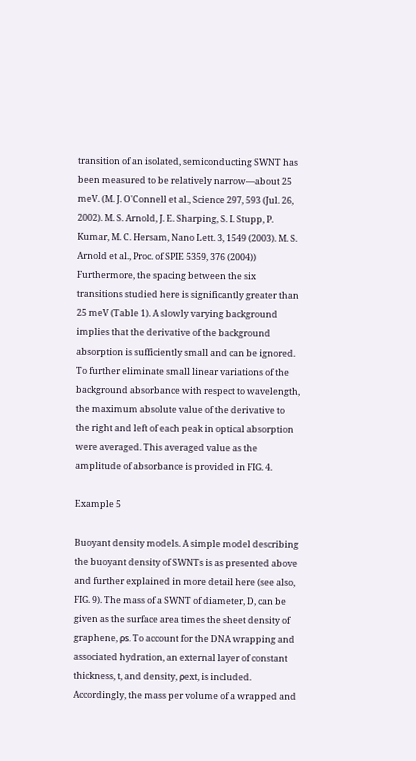transition of an isolated, semiconducting SWNT has been measured to be relatively narrow—about 25 meV. (M. J. O'Connell et al., Science 297, 593 (Jul. 26, 2002). M. S. Arnold, J. E. Sharping, S. I. Stupp, P. Kumar, M. C. Hersam, Nano Lett. 3, 1549 (2003). M. S. Arnold et al., Proc. of SPIE 5359, 376 (2004)) Furthermore, the spacing between the six transitions studied here is significantly greater than 25 meV (Table 1). A slowly varying background implies that the derivative of the background absorption is sufficiently small and can be ignored. To further eliminate small linear variations of the background absorbance with respect to wavelength, the maximum absolute value of the derivative to the right and left of each peak in optical absorption were averaged. This averaged value as the amplitude of absorbance is provided in FIG. 4.

Example 5

Buoyant density models. A simple model describing the buoyant density of SWNTs is as presented above and further explained in more detail here (see also, FIG. 9). The mass of a SWNT of diameter, D, can be given as the surface area times the sheet density of graphene, ρs. To account for the DNA wrapping and associated hydration, an external layer of constant thickness, t, and density, ρext, is included. Accordingly, the mass per volume of a wrapped and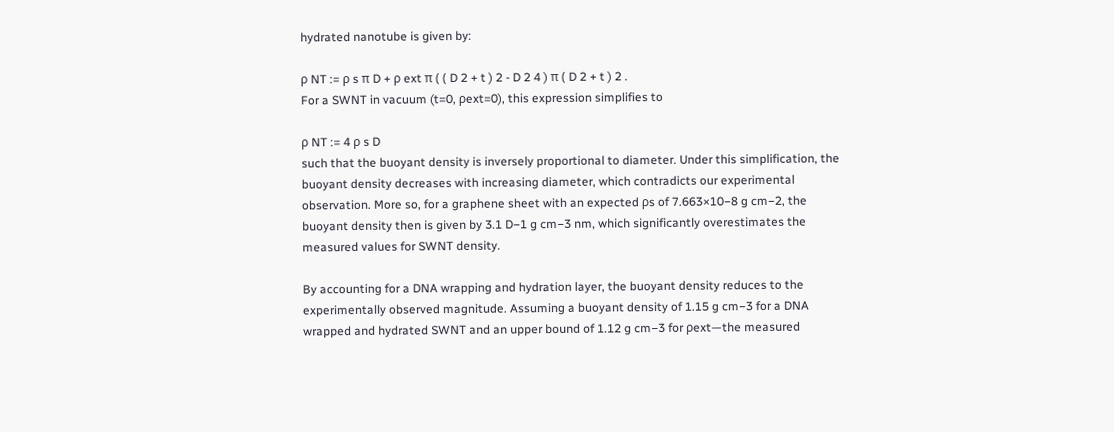hydrated nanotube is given by:

ρ NT := ρ s π D + ρ ext π ( ( D 2 + t ) 2 - D 2 4 ) π ( D 2 + t ) 2 .
For a SWNT in vacuum (t=0, ρext=0), this expression simplifies to

ρ NT := 4 ρ s D
such that the buoyant density is inversely proportional to diameter. Under this simplification, the buoyant density decreases with increasing diameter, which contradicts our experimental observation. More so, for a graphene sheet with an expected ρs of 7.663×10−8 g cm−2, the buoyant density then is given by 3.1 D−1 g cm−3 nm, which significantly overestimates the measured values for SWNT density.

By accounting for a DNA wrapping and hydration layer, the buoyant density reduces to the experimentally observed magnitude. Assuming a buoyant density of 1.15 g cm−3 for a DNA wrapped and hydrated SWNT and an upper bound of 1.12 g cm−3 for ρext—the measured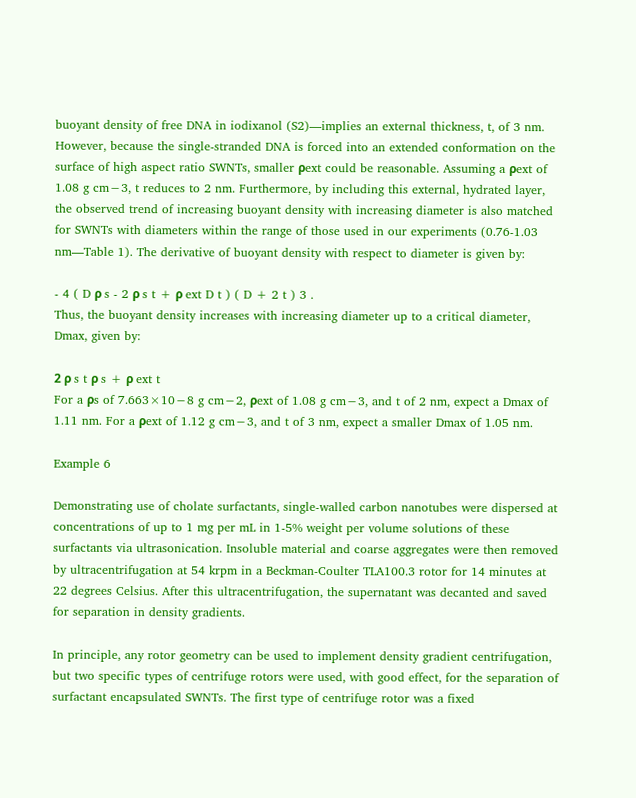buoyant density of free DNA in iodixanol (S2)—implies an external thickness, t, of 3 nm. However, because the single-stranded DNA is forced into an extended conformation on the surface of high aspect ratio SWNTs, smaller ρext could be reasonable. Assuming a ρext of 1.08 g cm−3, t reduces to 2 nm. Furthermore, by including this external, hydrated layer, the observed trend of increasing buoyant density with increasing diameter is also matched for SWNTs with diameters within the range of those used in our experiments (0.76-1.03 nm—Table 1). The derivative of buoyant density with respect to diameter is given by:

- 4 ( D ρ s - 2 ρ s t + ρ ext D t ) ( D + 2 t ) 3 .
Thus, the buoyant density increases with increasing diameter up to a critical diameter, Dmax, given by:

2 ρ s t ρ s + ρ ext t
For a ρs of 7.663×10−8 g cm−2, ρext of 1.08 g cm−3, and t of 2 nm, expect a Dmax of 1.11 nm. For a ρext of 1.12 g cm−3, and t of 3 nm, expect a smaller Dmax of 1.05 nm.

Example 6

Demonstrating use of cholate surfactants, single-walled carbon nanotubes were dispersed at concentrations of up to 1 mg per mL in 1-5% weight per volume solutions of these surfactants via ultrasonication. Insoluble material and coarse aggregates were then removed by ultracentrifugation at 54 krpm in a Beckman-Coulter TLA100.3 rotor for 14 minutes at 22 degrees Celsius. After this ultracentrifugation, the supernatant was decanted and saved for separation in density gradients.

In principle, any rotor geometry can be used to implement density gradient centrifugation, but two specific types of centrifuge rotors were used, with good effect, for the separation of surfactant encapsulated SWNTs. The first type of centrifuge rotor was a fixed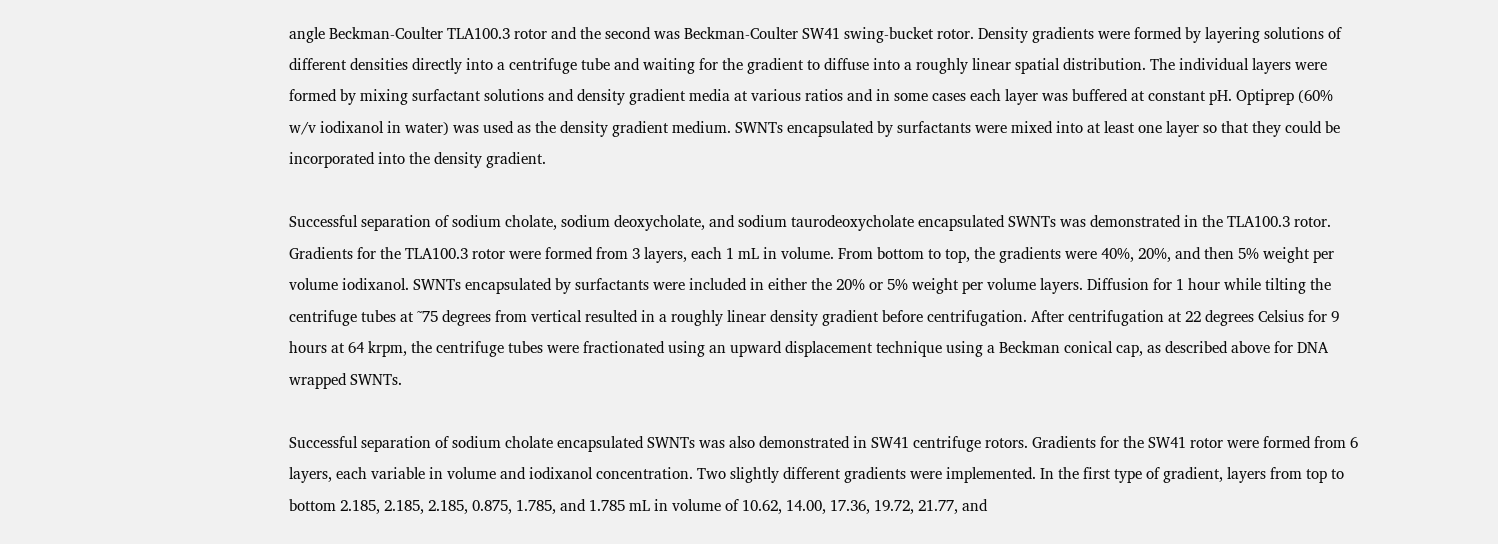angle Beckman-Coulter TLA100.3 rotor and the second was Beckman-Coulter SW41 swing-bucket rotor. Density gradients were formed by layering solutions of different densities directly into a centrifuge tube and waiting for the gradient to diffuse into a roughly linear spatial distribution. The individual layers were formed by mixing surfactant solutions and density gradient media at various ratios and in some cases each layer was buffered at constant pH. Optiprep (60% w/v iodixanol in water) was used as the density gradient medium. SWNTs encapsulated by surfactants were mixed into at least one layer so that they could be incorporated into the density gradient.

Successful separation of sodium cholate, sodium deoxycholate, and sodium taurodeoxycholate encapsulated SWNTs was demonstrated in the TLA100.3 rotor. Gradients for the TLA100.3 rotor were formed from 3 layers, each 1 mL in volume. From bottom to top, the gradients were 40%, 20%, and then 5% weight per volume iodixanol. SWNTs encapsulated by surfactants were included in either the 20% or 5% weight per volume layers. Diffusion for 1 hour while tilting the centrifuge tubes at ˜75 degrees from vertical resulted in a roughly linear density gradient before centrifugation. After centrifugation at 22 degrees Celsius for 9 hours at 64 krpm, the centrifuge tubes were fractionated using an upward displacement technique using a Beckman conical cap, as described above for DNA wrapped SWNTs.

Successful separation of sodium cholate encapsulated SWNTs was also demonstrated in SW41 centrifuge rotors. Gradients for the SW41 rotor were formed from 6 layers, each variable in volume and iodixanol concentration. Two slightly different gradients were implemented. In the first type of gradient, layers from top to bottom 2.185, 2.185, 2.185, 0.875, 1.785, and 1.785 mL in volume of 10.62, 14.00, 17.36, 19.72, 21.77, and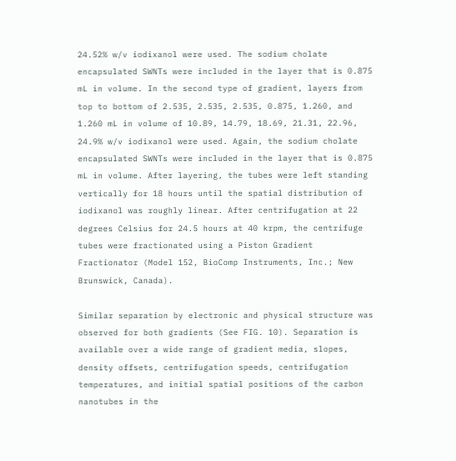24.52% w/v iodixanol were used. The sodium cholate encapsulated SWNTs were included in the layer that is 0.875 mL in volume. In the second type of gradient, layers from top to bottom of 2.535, 2.535, 2.535, 0.875, 1.260, and 1.260 mL in volume of 10.89, 14.79, 18.69, 21.31, 22.96, 24.9% w/v iodixanol were used. Again, the sodium cholate encapsulated SWNTs were included in the layer that is 0.875 mL in volume. After layering, the tubes were left standing vertically for 18 hours until the spatial distribution of iodixanol was roughly linear. After centrifugation at 22 degrees Celsius for 24.5 hours at 40 krpm, the centrifuge tubes were fractionated using a Piston Gradient Fractionator (Model 152, BioComp Instruments, Inc.; New Brunswick, Canada).

Similar separation by electronic and physical structure was observed for both gradients (See FIG. 10). Separation is available over a wide range of gradient media, slopes, density offsets, centrifugation speeds, centrifugation temperatures, and initial spatial positions of the carbon nanotubes in the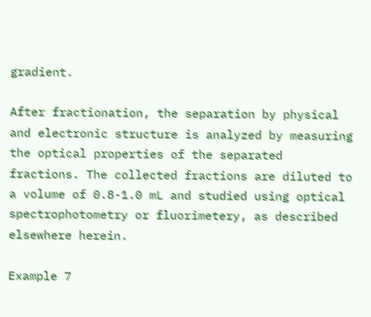gradient.

After fractionation, the separation by physical and electronic structure is analyzed by measuring the optical properties of the separated fractions. The collected fractions are diluted to a volume of 0.8-1.0 mL and studied using optical spectrophotometry or fluorimetery, as described elsewhere herein.

Example 7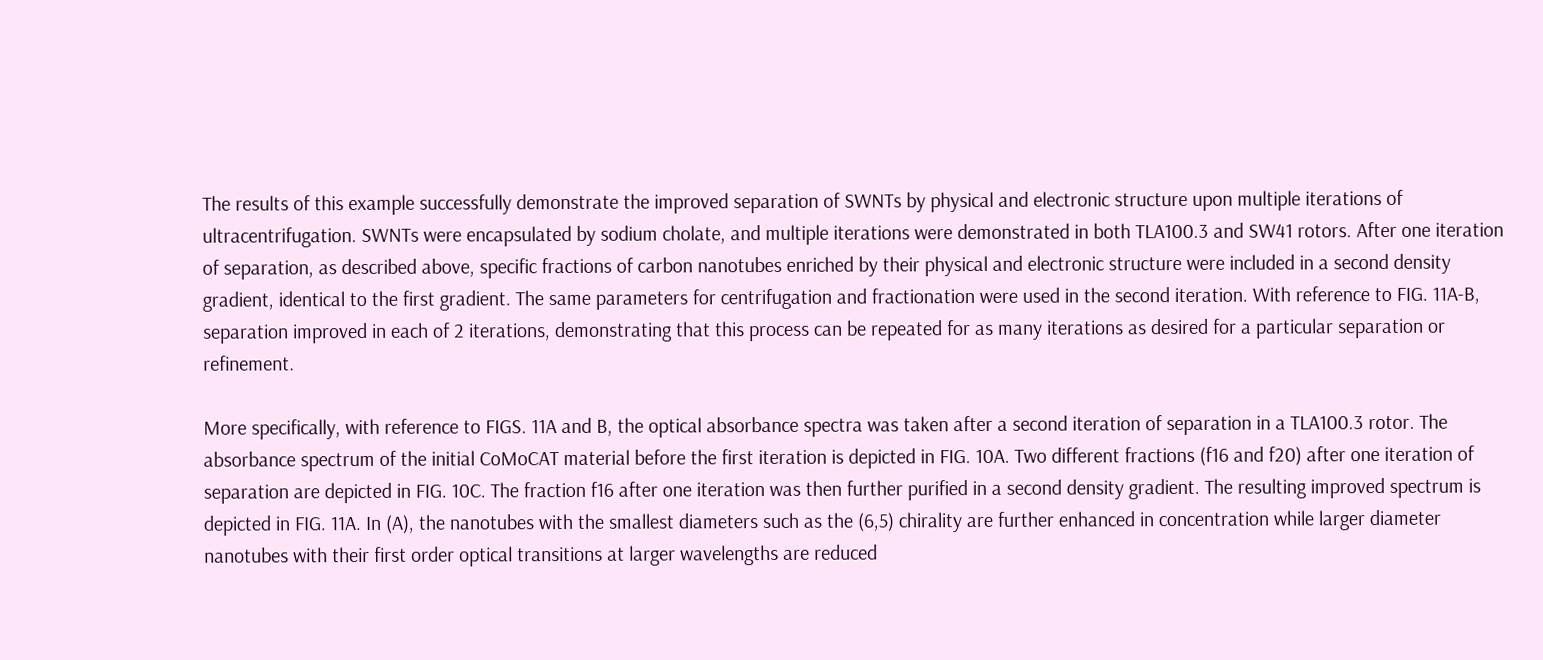The results of this example successfully demonstrate the improved separation of SWNTs by physical and electronic structure upon multiple iterations of ultracentrifugation. SWNTs were encapsulated by sodium cholate, and multiple iterations were demonstrated in both TLA100.3 and SW41 rotors. After one iteration of separation, as described above, specific fractions of carbon nanotubes enriched by their physical and electronic structure were included in a second density gradient, identical to the first gradient. The same parameters for centrifugation and fractionation were used in the second iteration. With reference to FIG. 11A-B, separation improved in each of 2 iterations, demonstrating that this process can be repeated for as many iterations as desired for a particular separation or refinement.

More specifically, with reference to FIGS. 11A and B, the optical absorbance spectra was taken after a second iteration of separation in a TLA100.3 rotor. The absorbance spectrum of the initial CoMoCAT material before the first iteration is depicted in FIG. 10A. Two different fractions (f16 and f20) after one iteration of separation are depicted in FIG. 10C. The fraction f16 after one iteration was then further purified in a second density gradient. The resulting improved spectrum is depicted in FIG. 11A. In (A), the nanotubes with the smallest diameters such as the (6,5) chirality are further enhanced in concentration while larger diameter nanotubes with their first order optical transitions at larger wavelengths are reduced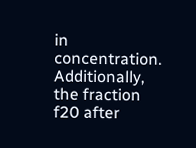in concentration. Additionally, the fraction f20 after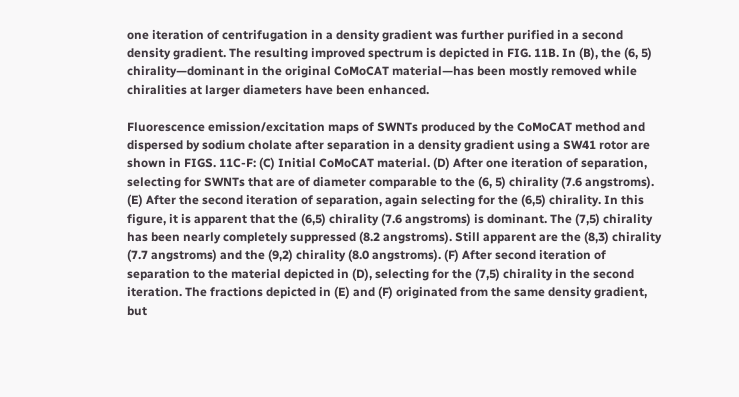one iteration of centrifugation in a density gradient was further purified in a second density gradient. The resulting improved spectrum is depicted in FIG. 11B. In (B), the (6, 5) chirality—dominant in the original CoMoCAT material—has been mostly removed while chiralities at larger diameters have been enhanced.

Fluorescence emission/excitation maps of SWNTs produced by the CoMoCAT method and dispersed by sodium cholate after separation in a density gradient using a SW41 rotor are shown in FIGS. 11C-F: (C) Initial CoMoCAT material. (D) After one iteration of separation, selecting for SWNTs that are of diameter comparable to the (6, 5) chirality (7.6 angstroms). (E) After the second iteration of separation, again selecting for the (6,5) chirality. In this figure, it is apparent that the (6,5) chirality (7.6 angstroms) is dominant. The (7,5) chirality has been nearly completely suppressed (8.2 angstroms). Still apparent are the (8,3) chirality (7.7 angstroms) and the (9,2) chirality (8.0 angstroms). (F) After second iteration of separation to the material depicted in (D), selecting for the (7,5) chirality in the second iteration. The fractions depicted in (E) and (F) originated from the same density gradient, but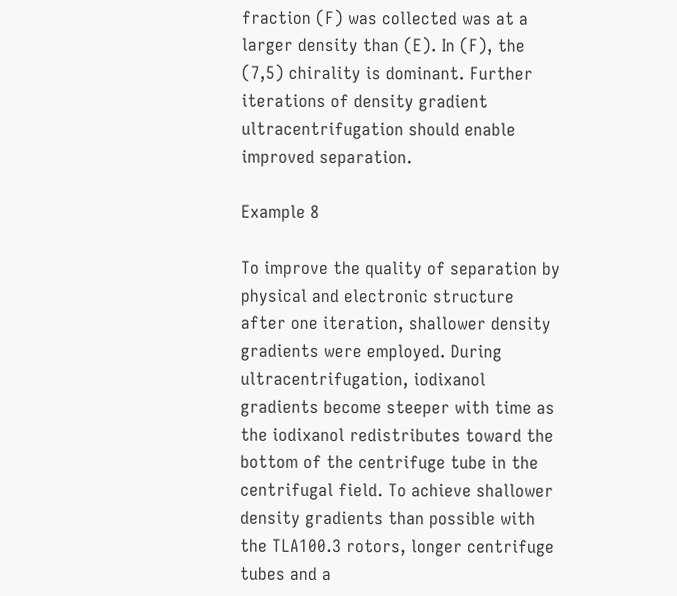fraction (F) was collected was at a larger density than (E). In (F), the (7,5) chirality is dominant. Further iterations of density gradient ultracentrifugation should enable improved separation.

Example 8

To improve the quality of separation by physical and electronic structure after one iteration, shallower density gradients were employed. During ultracentrifugation, iodixanol gradients become steeper with time as the iodixanol redistributes toward the bottom of the centrifuge tube in the centrifugal field. To achieve shallower density gradients than possible with the TLA100.3 rotors, longer centrifuge tubes and a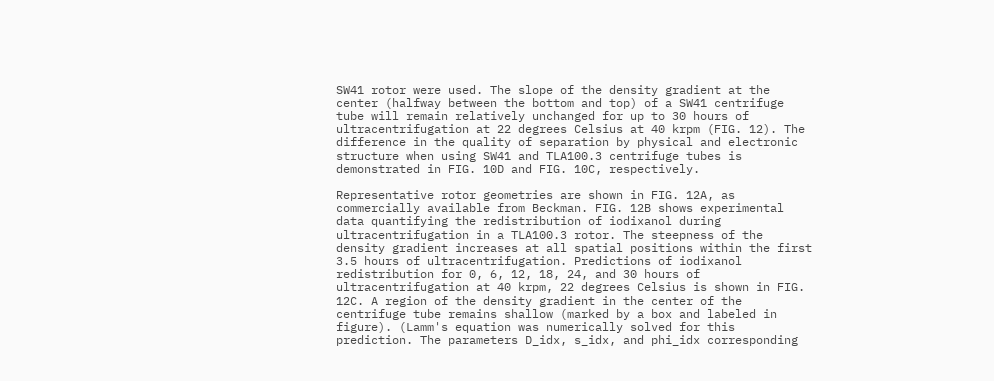SW41 rotor were used. The slope of the density gradient at the center (halfway between the bottom and top) of a SW41 centrifuge tube will remain relatively unchanged for up to 30 hours of ultracentrifugation at 22 degrees Celsius at 40 krpm (FIG. 12). The difference in the quality of separation by physical and electronic structure when using SW41 and TLA100.3 centrifuge tubes is demonstrated in FIG. 10D and FIG. 10C, respectively.

Representative rotor geometries are shown in FIG. 12A, as commercially available from Beckman. FIG. 12B shows experimental data quantifying the redistribution of iodixanol during ultracentrifugation in a TLA100.3 rotor. The steepness of the density gradient increases at all spatial positions within the first 3.5 hours of ultracentrifugation. Predictions of iodixanol redistribution for 0, 6, 12, 18, 24, and 30 hours of ultracentrifugation at 40 krpm, 22 degrees Celsius is shown in FIG. 12C. A region of the density gradient in the center of the centrifuge tube remains shallow (marked by a box and labeled in figure). (Lamm's equation was numerically solved for this prediction. The parameters D_idx, s_idx, and phi_idx corresponding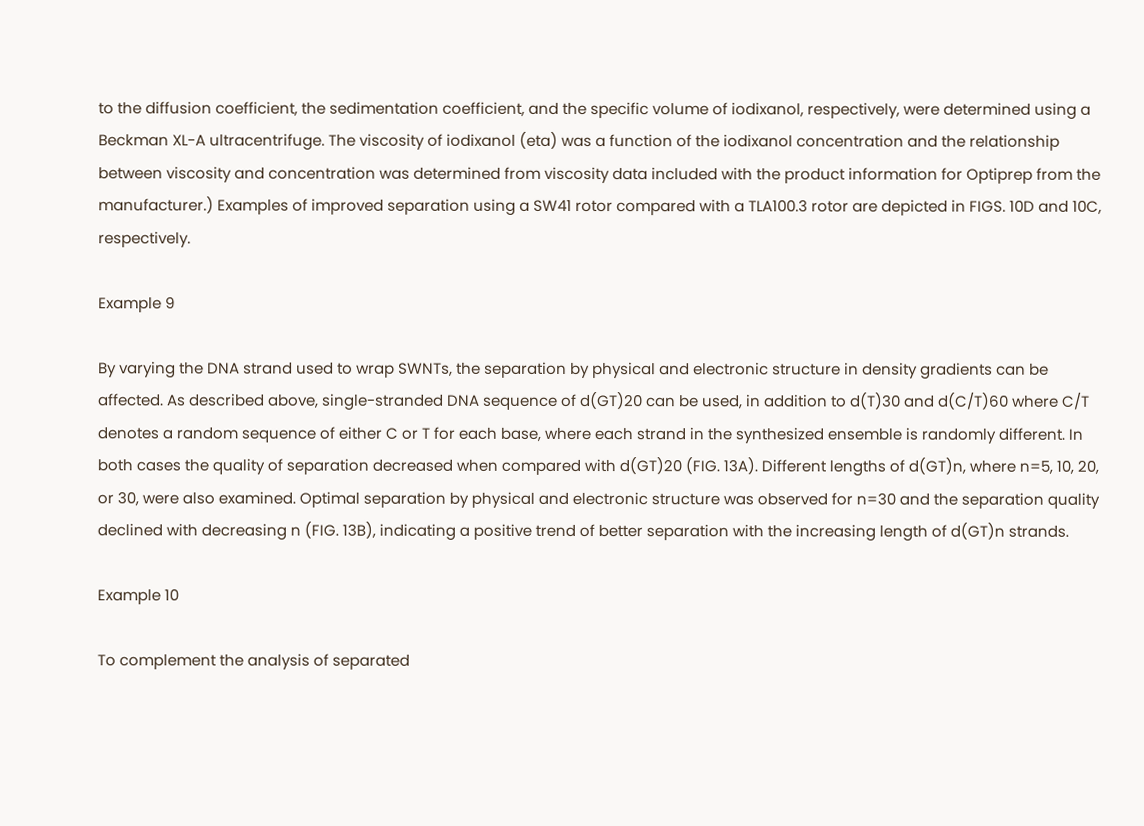to the diffusion coefficient, the sedimentation coefficient, and the specific volume of iodixanol, respectively, were determined using a Beckman XL-A ultracentrifuge. The viscosity of iodixanol (eta) was a function of the iodixanol concentration and the relationship between viscosity and concentration was determined from viscosity data included with the product information for Optiprep from the manufacturer.) Examples of improved separation using a SW41 rotor compared with a TLA100.3 rotor are depicted in FIGS. 10D and 10C, respectively.

Example 9

By varying the DNA strand used to wrap SWNTs, the separation by physical and electronic structure in density gradients can be affected. As described above, single-stranded DNA sequence of d(GT)20 can be used, in addition to d(T)30 and d(C/T)60 where C/T denotes a random sequence of either C or T for each base, where each strand in the synthesized ensemble is randomly different. In both cases the quality of separation decreased when compared with d(GT)20 (FIG. 13A). Different lengths of d(GT)n, where n=5, 10, 20, or 30, were also examined. Optimal separation by physical and electronic structure was observed for n=30 and the separation quality declined with decreasing n (FIG. 13B), indicating a positive trend of better separation with the increasing length of d(GT)n strands.

Example 10

To complement the analysis of separated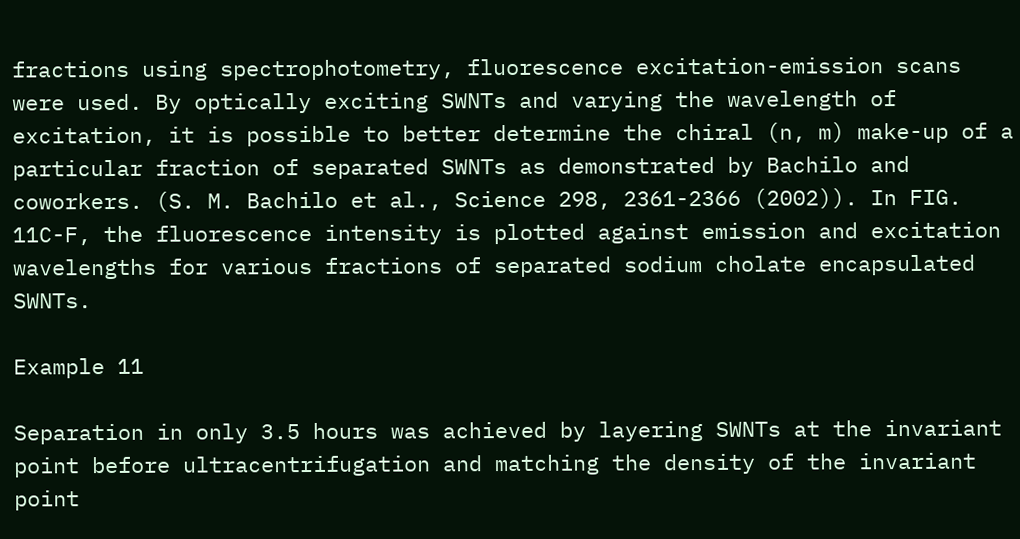fractions using spectrophotometry, fluorescence excitation-emission scans were used. By optically exciting SWNTs and varying the wavelength of excitation, it is possible to better determine the chiral (n, m) make-up of a particular fraction of separated SWNTs as demonstrated by Bachilo and coworkers. (S. M. Bachilo et al., Science 298, 2361-2366 (2002)). In FIG. 11C-F, the fluorescence intensity is plotted against emission and excitation wavelengths for various fractions of separated sodium cholate encapsulated SWNTs.

Example 11

Separation in only 3.5 hours was achieved by layering SWNTs at the invariant point before ultracentrifugation and matching the density of the invariant point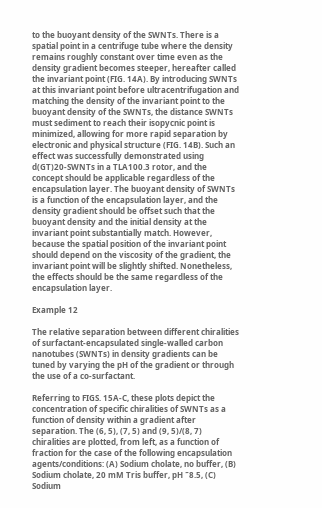to the buoyant density of the SWNTs. There is a spatial point in a centrifuge tube where the density remains roughly constant over time even as the density gradient becomes steeper, hereafter called the invariant point (FIG. 14A). By introducing SWNTs at this invariant point before ultracentrifugation and matching the density of the invariant point to the buoyant density of the SWNTs, the distance SWNTs must sediment to reach their isopycnic point is minimized, allowing for more rapid separation by electronic and physical structure (FIG. 14B). Such an effect was successfully demonstrated using d(GT)20-SWNTs in a TLA100.3 rotor, and the concept should be applicable regardless of the encapsulation layer. The buoyant density of SWNTs is a function of the encapsulation layer, and the density gradient should be offset such that the buoyant density and the initial density at the invariant point substantially match. However, because the spatial position of the invariant point should depend on the viscosity of the gradient, the invariant point will be slightly shifted. Nonetheless, the effects should be the same regardless of the encapsulation layer.

Example 12

The relative separation between different chiralities of surfactant-encapsulated single-walled carbon nanotubes (SWNTs) in density gradients can be tuned by varying the pH of the gradient or through the use of a co-surfactant.

Referring to FIGS. 15A-C, these plots depict the concentration of specific chiralities of SWNTs as a function of density within a gradient after separation. The (6, 5), (7, 5) and (9, 5)/(8, 7) chiralities are plotted, from left, as a function of fraction for the case of the following encapsulation agents/conditions: (A) Sodium cholate, no buffer, (B) Sodium cholate, 20 mM Tris buffer, pH ˜8.5, (C) Sodium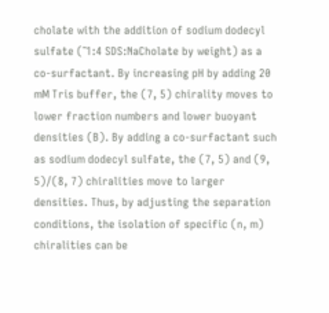cholate with the addition of sodium dodecyl sulfate (˜1:4 SDS:NaCholate by weight) as a co-surfactant. By increasing pH by adding 20 mM Tris buffer, the (7, 5) chirality moves to lower fraction numbers and lower buoyant densities (B). By adding a co-surfactant such as sodium dodecyl sulfate, the (7, 5) and (9, 5)/(8, 7) chiralities move to larger densities. Thus, by adjusting the separation conditions, the isolation of specific (n, m) chiralities can be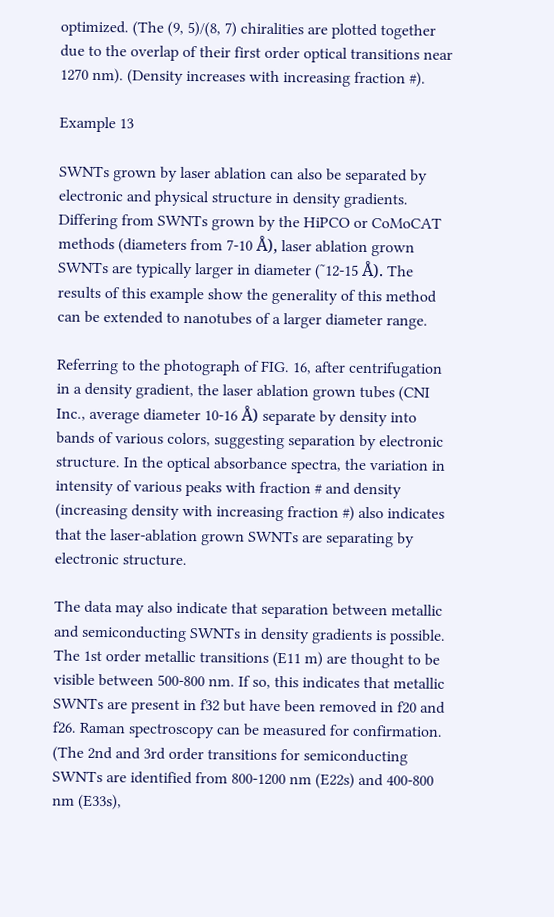optimized. (The (9, 5)/(8, 7) chiralities are plotted together due to the overlap of their first order optical transitions near 1270 nm). (Density increases with increasing fraction #).

Example 13

SWNTs grown by laser ablation can also be separated by electronic and physical structure in density gradients. Differing from SWNTs grown by the HiPCO or CoMoCAT methods (diameters from 7-10 Å), laser ablation grown SWNTs are typically larger in diameter (˜12-15 Å). The results of this example show the generality of this method can be extended to nanotubes of a larger diameter range.

Referring to the photograph of FIG. 16, after centrifugation in a density gradient, the laser ablation grown tubes (CNI Inc., average diameter 10-16 Å) separate by density into bands of various colors, suggesting separation by electronic structure. In the optical absorbance spectra, the variation in intensity of various peaks with fraction # and density (increasing density with increasing fraction #) also indicates that the laser-ablation grown SWNTs are separating by electronic structure.

The data may also indicate that separation between metallic and semiconducting SWNTs in density gradients is possible. The 1st order metallic transitions (E11 m) are thought to be visible between 500-800 nm. If so, this indicates that metallic SWNTs are present in f32 but have been removed in f20 and f26. Raman spectroscopy can be measured for confirmation. (The 2nd and 3rd order transitions for semiconducting SWNTs are identified from 800-1200 nm (E22s) and 400-800 nm (E33s),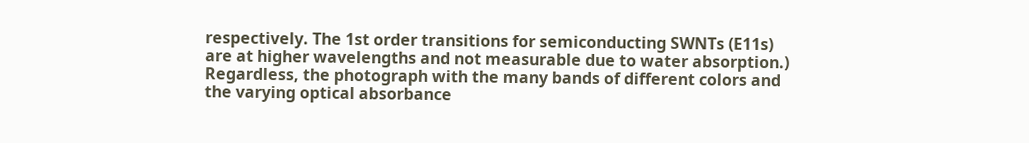respectively. The 1st order transitions for semiconducting SWNTs (E11s) are at higher wavelengths and not measurable due to water absorption.) Regardless, the photograph with the many bands of different colors and the varying optical absorbance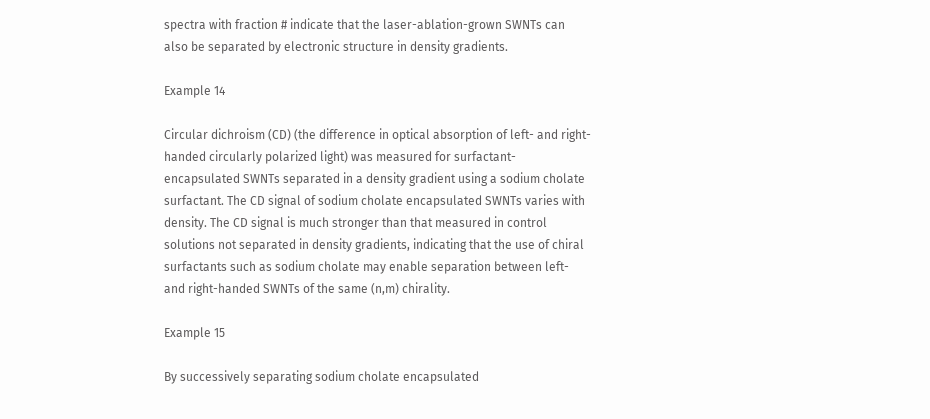spectra with fraction # indicate that the laser-ablation-grown SWNTs can also be separated by electronic structure in density gradients.

Example 14

Circular dichroism (CD) (the difference in optical absorption of left- and right-handed circularly polarized light) was measured for surfactant-encapsulated SWNTs separated in a density gradient using a sodium cholate surfactant. The CD signal of sodium cholate encapsulated SWNTs varies with density. The CD signal is much stronger than that measured in control solutions not separated in density gradients, indicating that the use of chiral surfactants such as sodium cholate may enable separation between left- and right-handed SWNTs of the same (n,m) chirality.

Example 15

By successively separating sodium cholate encapsulated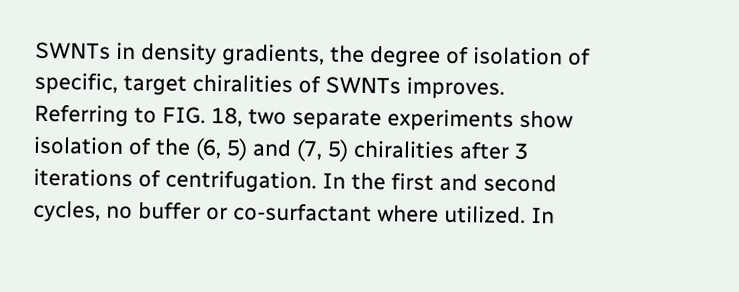SWNTs in density gradients, the degree of isolation of specific, target chiralities of SWNTs improves. Referring to FIG. 18, two separate experiments show isolation of the (6, 5) and (7, 5) chiralities after 3 iterations of centrifugation. In the first and second cycles, no buffer or co-surfactant where utilized. In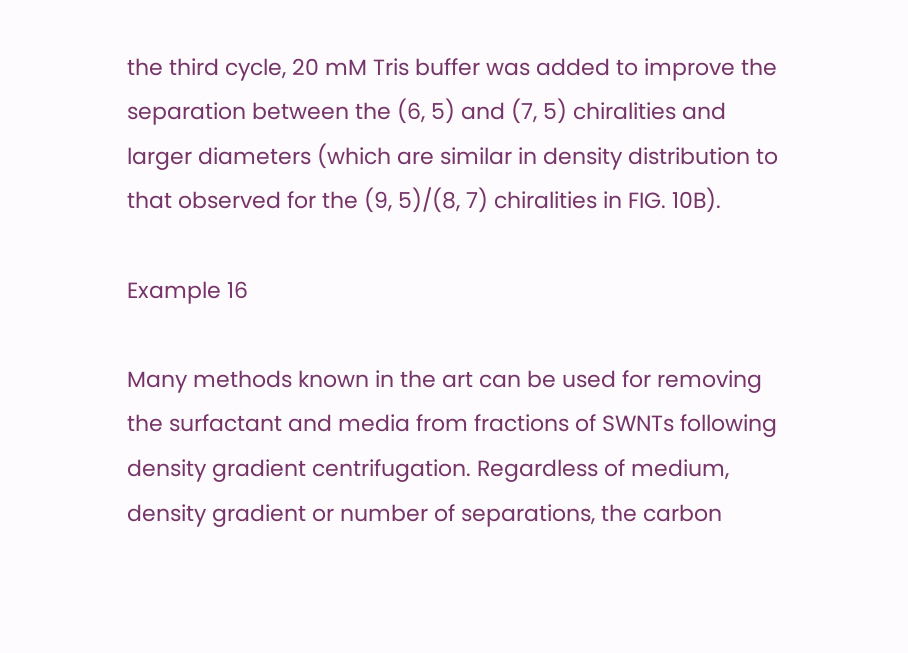the third cycle, 20 mM Tris buffer was added to improve the separation between the (6, 5) and (7, 5) chiralities and larger diameters (which are similar in density distribution to that observed for the (9, 5)/(8, 7) chiralities in FIG. 10B).

Example 16

Many methods known in the art can be used for removing the surfactant and media from fractions of SWNTs following density gradient centrifugation. Regardless of medium, density gradient or number of separations, the carbon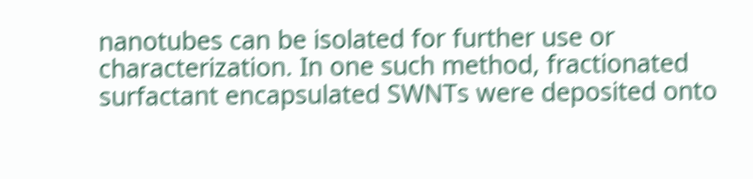nanotubes can be isolated for further use or characterization. In one such method, fractionated surfactant encapsulated SWNTs were deposited onto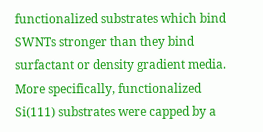functionalized substrates which bind SWNTs stronger than they bind surfactant or density gradient media. More specifically, functionalized Si(111) substrates were capped by a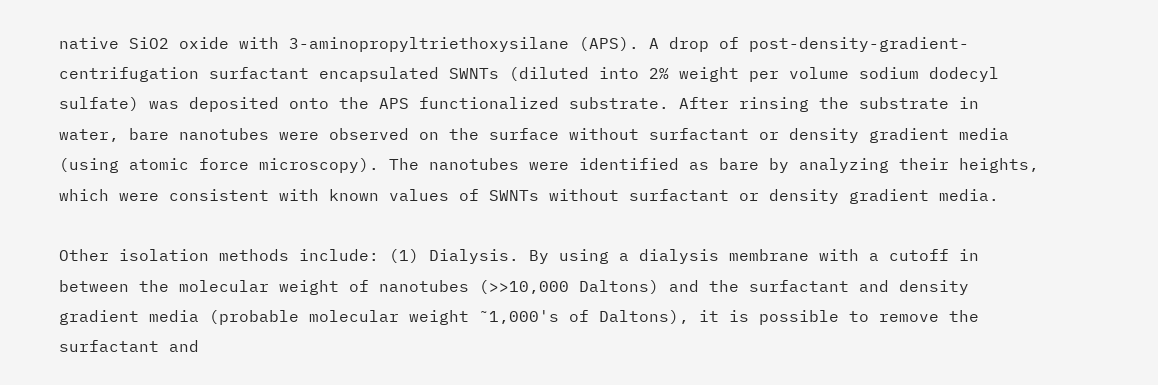native SiO2 oxide with 3-aminopropyltriethoxysilane (APS). A drop of post-density-gradient-centrifugation surfactant encapsulated SWNTs (diluted into 2% weight per volume sodium dodecyl sulfate) was deposited onto the APS functionalized substrate. After rinsing the substrate in water, bare nanotubes were observed on the surface without surfactant or density gradient media (using atomic force microscopy). The nanotubes were identified as bare by analyzing their heights, which were consistent with known values of SWNTs without surfactant or density gradient media.

Other isolation methods include: (1) Dialysis. By using a dialysis membrane with a cutoff in between the molecular weight of nanotubes (>>10,000 Daltons) and the surfactant and density gradient media (probable molecular weight ˜1,000's of Daltons), it is possible to remove the surfactant and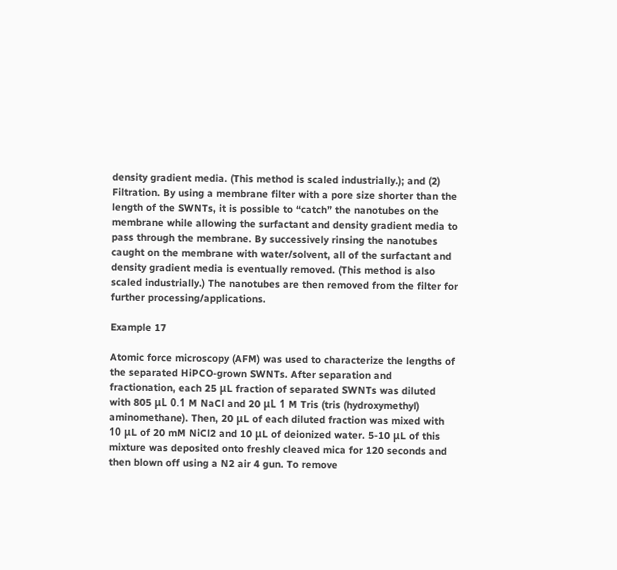density gradient media. (This method is scaled industrially.); and (2) Filtration. By using a membrane filter with a pore size shorter than the length of the SWNTs, it is possible to “catch” the nanotubes on the membrane while allowing the surfactant and density gradient media to pass through the membrane. By successively rinsing the nanotubes caught on the membrane with water/solvent, all of the surfactant and density gradient media is eventually removed. (This method is also scaled industrially.) The nanotubes are then removed from the filter for further processing/applications.

Example 17

Atomic force microscopy (AFM) was used to characterize the lengths of the separated HiPCO-grown SWNTs. After separation and fractionation, each 25 μL fraction of separated SWNTs was diluted with 805 μL 0.1 M NaCl and 20 μL 1 M Tris (tris (hydroxymethyl) aminomethane). Then, 20 μL of each diluted fraction was mixed with 10 μL of 20 mM NiCl2 and 10 μL of deionized water. 5-10 μL of this mixture was deposited onto freshly cleaved mica for 120 seconds and then blown off using a N2 air 4 gun. To remove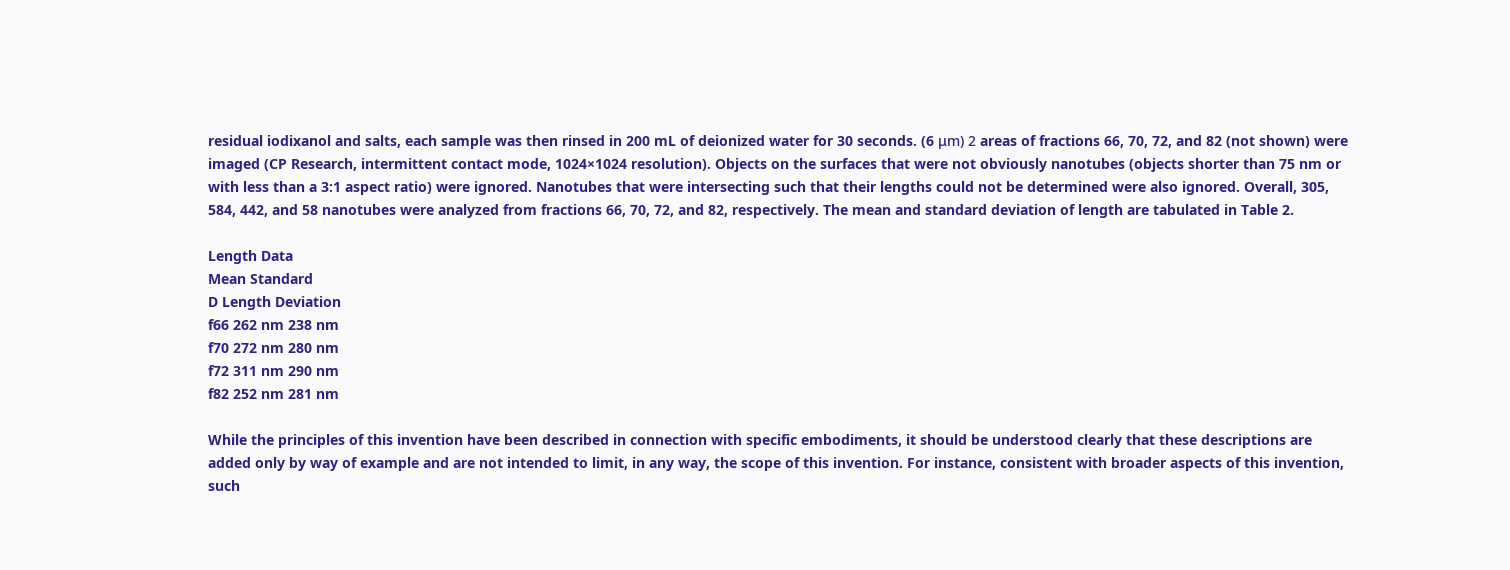residual iodixanol and salts, each sample was then rinsed in 200 mL of deionized water for 30 seconds. (6 μm) 2 areas of fractions 66, 70, 72, and 82 (not shown) were imaged (CP Research, intermittent contact mode, 1024×1024 resolution). Objects on the surfaces that were not obviously nanotubes (objects shorter than 75 nm or with less than a 3:1 aspect ratio) were ignored. Nanotubes that were intersecting such that their lengths could not be determined were also ignored. Overall, 305, 584, 442, and 58 nanotubes were analyzed from fractions 66, 70, 72, and 82, respectively. The mean and standard deviation of length are tabulated in Table 2.

Length Data
Mean Standard
D Length Deviation
f66 262 nm 238 nm
f70 272 nm 280 nm
f72 311 nm 290 nm
f82 252 nm 281 nm

While the principles of this invention have been described in connection with specific embodiments, it should be understood clearly that these descriptions are added only by way of example and are not intended to limit, in any way, the scope of this invention. For instance, consistent with broader aspects of this invention, such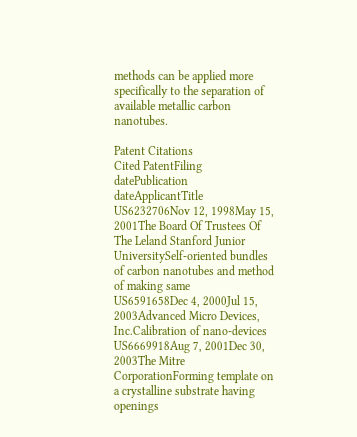methods can be applied more specifically to the separation of available metallic carbon nanotubes.

Patent Citations
Cited PatentFiling datePublication dateApplicantTitle
US6232706Nov 12, 1998May 15, 2001The Board Of Trustees Of The Leland Stanford Junior UniversitySelf-oriented bundles of carbon nanotubes and method of making same
US6591658Dec 4, 2000Jul 15, 2003Advanced Micro Devices, Inc.Calibration of nano-devices
US6669918Aug 7, 2001Dec 30, 2003The Mitre CorporationForming template on a crystalline substrate having openings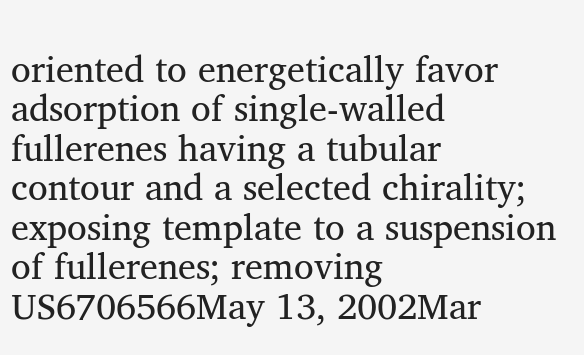oriented to energetically favor adsorption of single-walled fullerenes having a tubular contour and a selected chirality; exposing template to a suspension of fullerenes; removing
US6706566May 13, 2002Mar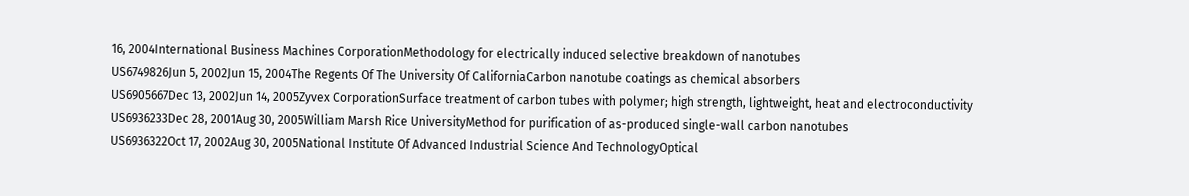16, 2004International Business Machines CorporationMethodology for electrically induced selective breakdown of nanotubes
US6749826Jun 5, 2002Jun 15, 2004The Regents Of The University Of CaliforniaCarbon nanotube coatings as chemical absorbers
US6905667Dec 13, 2002Jun 14, 2005Zyvex CorporationSurface treatment of carbon tubes with polymer; high strength, lightweight, heat and electroconductivity
US6936233Dec 28, 2001Aug 30, 2005William Marsh Rice UniversityMethod for purification of as-produced single-wall carbon nanotubes
US6936322Oct 17, 2002Aug 30, 2005National Institute Of Advanced Industrial Science And TechnologyOptical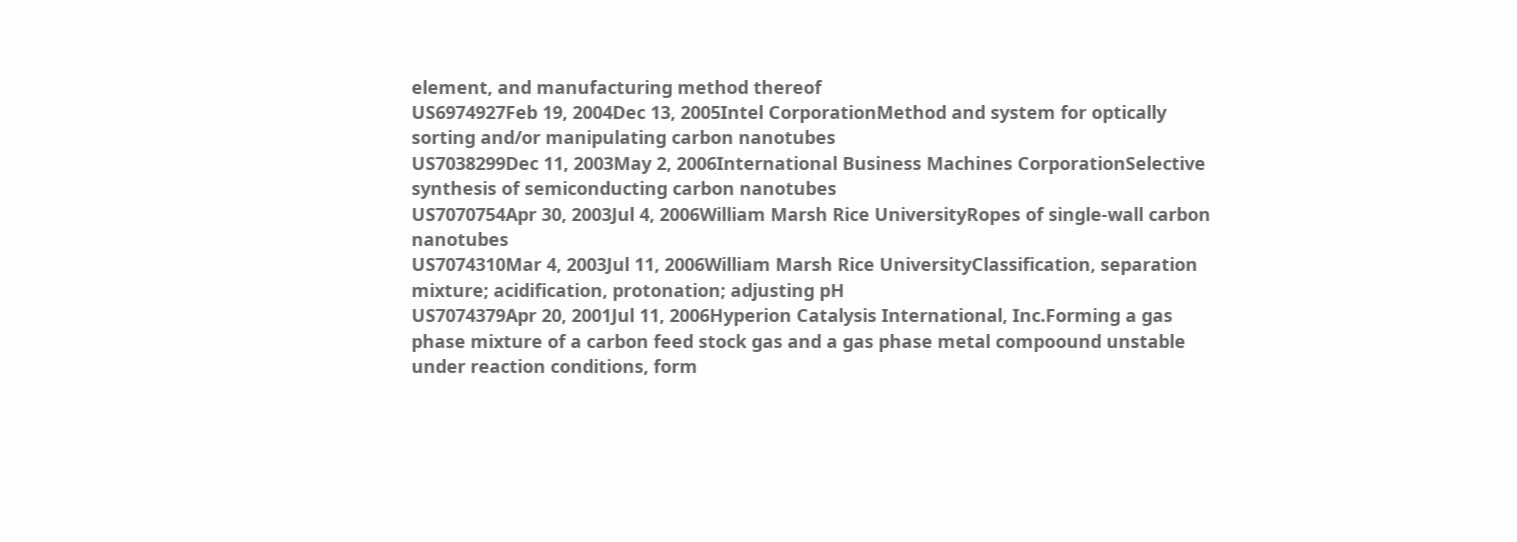element, and manufacturing method thereof
US6974927Feb 19, 2004Dec 13, 2005Intel CorporationMethod and system for optically sorting and/or manipulating carbon nanotubes
US7038299Dec 11, 2003May 2, 2006International Business Machines CorporationSelective synthesis of semiconducting carbon nanotubes
US7070754Apr 30, 2003Jul 4, 2006William Marsh Rice UniversityRopes of single-wall carbon nanotubes
US7074310Mar 4, 2003Jul 11, 2006William Marsh Rice UniversityClassification, separation mixture; acidification, protonation; adjusting pH
US7074379Apr 20, 2001Jul 11, 2006Hyperion Catalysis International, Inc.Forming a gas phase mixture of a carbon feed stock gas and a gas phase metal compoound unstable under reaction conditions, form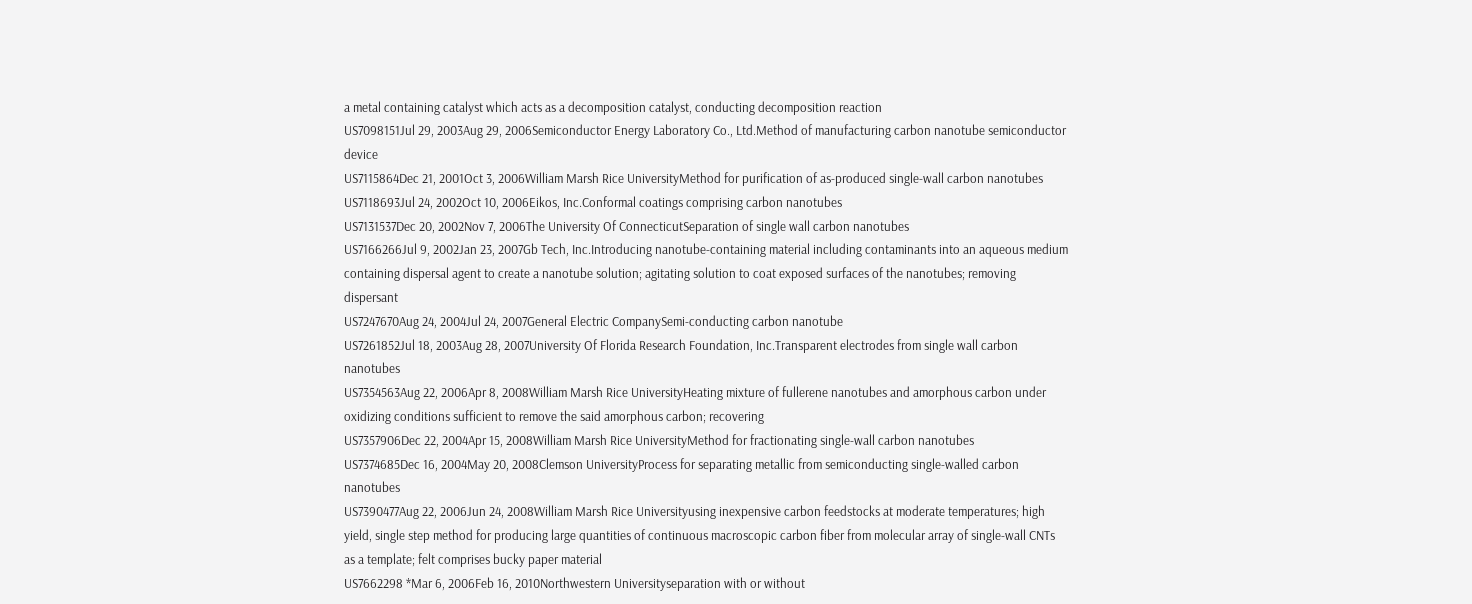a metal containing catalyst which acts as a decomposition catalyst, conducting decomposition reaction
US7098151Jul 29, 2003Aug 29, 2006Semiconductor Energy Laboratory Co., Ltd.Method of manufacturing carbon nanotube semiconductor device
US7115864Dec 21, 2001Oct 3, 2006William Marsh Rice UniversityMethod for purification of as-produced single-wall carbon nanotubes
US7118693Jul 24, 2002Oct 10, 2006Eikos, Inc.Conformal coatings comprising carbon nanotubes
US7131537Dec 20, 2002Nov 7, 2006The University Of ConnecticutSeparation of single wall carbon nanotubes
US7166266Jul 9, 2002Jan 23, 2007Gb Tech, Inc.Introducing nanotube-containing material including contaminants into an aqueous medium containing dispersal agent to create a nanotube solution; agitating solution to coat exposed surfaces of the nanotubes; removing dispersant
US7247670Aug 24, 2004Jul 24, 2007General Electric CompanySemi-conducting carbon nanotube
US7261852Jul 18, 2003Aug 28, 2007University Of Florida Research Foundation, Inc.Transparent electrodes from single wall carbon nanotubes
US7354563Aug 22, 2006Apr 8, 2008William Marsh Rice UniversityHeating mixture of fullerene nanotubes and amorphous carbon under oxidizing conditions sufficient to remove the said amorphous carbon; recovering
US7357906Dec 22, 2004Apr 15, 2008William Marsh Rice UniversityMethod for fractionating single-wall carbon nanotubes
US7374685Dec 16, 2004May 20, 2008Clemson UniversityProcess for separating metallic from semiconducting single-walled carbon nanotubes
US7390477Aug 22, 2006Jun 24, 2008William Marsh Rice Universityusing inexpensive carbon feedstocks at moderate temperatures; high yield, single step method for producing large quantities of continuous macroscopic carbon fiber from molecular array of single-wall CNTs as a template; felt comprises bucky paper material
US7662298 *Mar 6, 2006Feb 16, 2010Northwestern Universityseparation with or without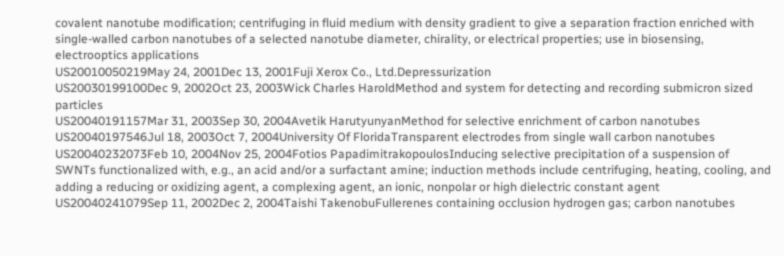covalent nanotube modification; centrifuging in fluid medium with density gradient to give a separation fraction enriched with single-walled carbon nanotubes of a selected nanotube diameter, chirality, or electrical properties; use in biosensing, electrooptics applications
US20010050219May 24, 2001Dec 13, 2001Fuji Xerox Co., Ltd.Depressurization
US20030199100Dec 9, 2002Oct 23, 2003Wick Charles HaroldMethod and system for detecting and recording submicron sized particles
US20040191157Mar 31, 2003Sep 30, 2004Avetik HarutyunyanMethod for selective enrichment of carbon nanotubes
US20040197546Jul 18, 2003Oct 7, 2004University Of FloridaTransparent electrodes from single wall carbon nanotubes
US20040232073Feb 10, 2004Nov 25, 2004Fotios PapadimitrakopoulosInducing selective precipitation of a suspension of SWNTs functionalized with, e.g., an acid and/or a surfactant amine; induction methods include centrifuging, heating, cooling, and adding a reducing or oxidizing agent, a complexing agent, an ionic, nonpolar or high dielectric constant agent
US20040241079Sep 11, 2002Dec 2, 2004Taishi TakenobuFullerenes containing occlusion hydrogen gas; carbon nanotubes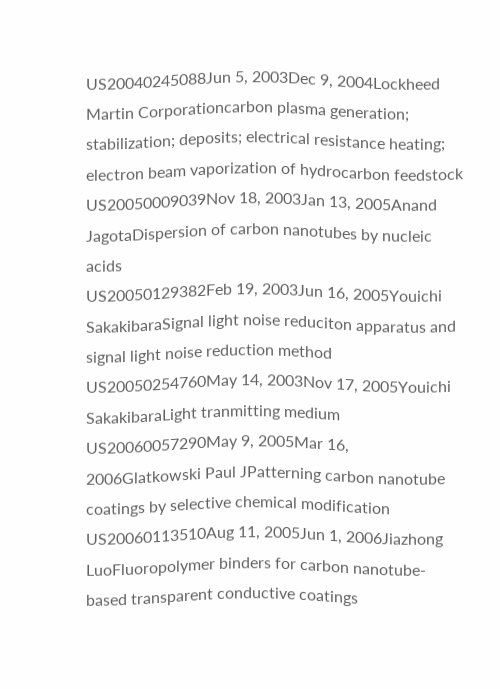US20040245088Jun 5, 2003Dec 9, 2004Lockheed Martin Corporationcarbon plasma generation; stabilization; deposits; electrical resistance heating; electron beam vaporization of hydrocarbon feedstock
US20050009039Nov 18, 2003Jan 13, 2005Anand JagotaDispersion of carbon nanotubes by nucleic acids
US20050129382Feb 19, 2003Jun 16, 2005Youichi SakakibaraSignal light noise reduciton apparatus and signal light noise reduction method
US20050254760May 14, 2003Nov 17, 2005Youichi SakakibaraLight tranmitting medium
US20060057290May 9, 2005Mar 16, 2006Glatkowski Paul JPatterning carbon nanotube coatings by selective chemical modification
US20060113510Aug 11, 2005Jun 1, 2006Jiazhong LuoFluoropolymer binders for carbon nanotube-based transparent conductive coatings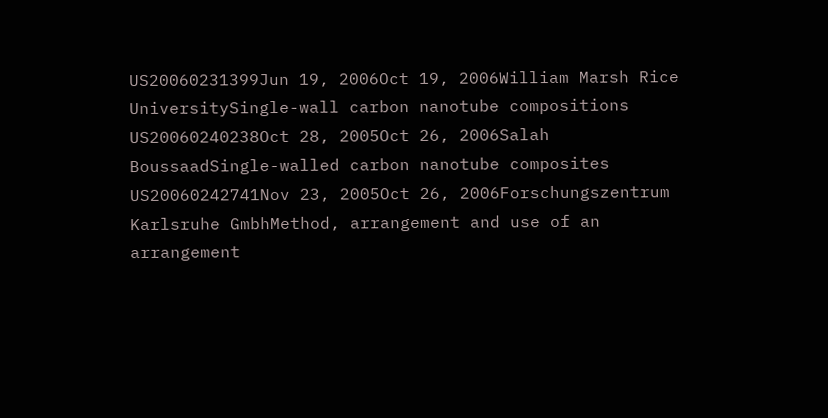US20060231399Jun 19, 2006Oct 19, 2006William Marsh Rice UniversitySingle-wall carbon nanotube compositions
US20060240238Oct 28, 2005Oct 26, 2006Salah BoussaadSingle-walled carbon nanotube composites
US20060242741Nov 23, 2005Oct 26, 2006Forschungszentrum Karlsruhe GmbhMethod, arrangement and use of an arrangement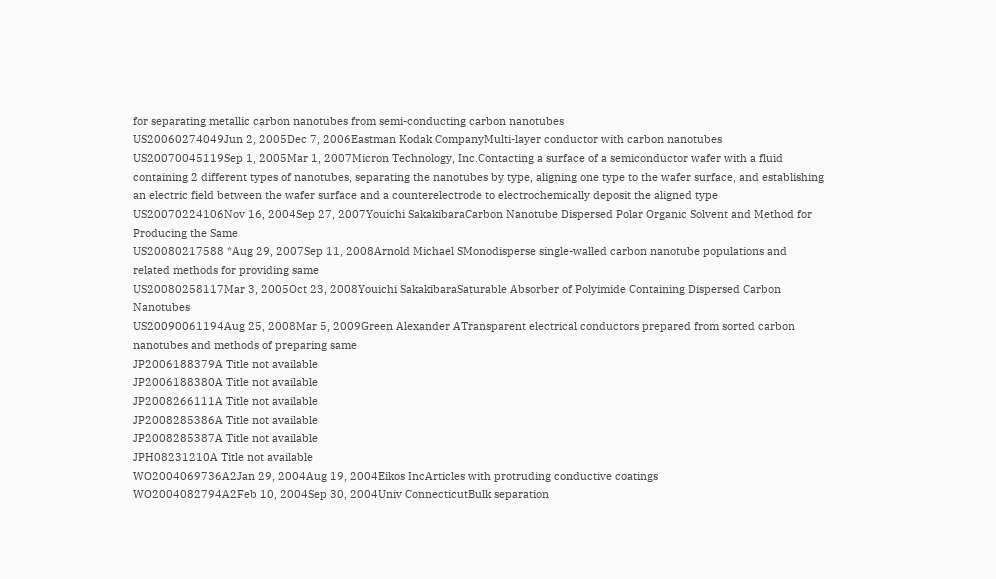for separating metallic carbon nanotubes from semi-conducting carbon nanotubes
US20060274049Jun 2, 2005Dec 7, 2006Eastman Kodak CompanyMulti-layer conductor with carbon nanotubes
US20070045119Sep 1, 2005Mar 1, 2007Micron Technology, Inc.Contacting a surface of a semiconductor wafer with a fluid containing 2 different types of nanotubes, separating the nanotubes by type, aligning one type to the wafer surface, and establishing an electric field between the wafer surface and a counterelectrode to electrochemically deposit the aligned type
US20070224106Nov 16, 2004Sep 27, 2007Youichi SakakibaraCarbon Nanotube Dispersed Polar Organic Solvent and Method for Producing the Same
US20080217588 *Aug 29, 2007Sep 11, 2008Arnold Michael SMonodisperse single-walled carbon nanotube populations and related methods for providing same
US20080258117Mar 3, 2005Oct 23, 2008Youichi SakakibaraSaturable Absorber of Polyimide Containing Dispersed Carbon Nanotubes
US20090061194Aug 25, 2008Mar 5, 2009Green Alexander ATransparent electrical conductors prepared from sorted carbon nanotubes and methods of preparing same
JP2006188379A Title not available
JP2006188380A Title not available
JP2008266111A Title not available
JP2008285386A Title not available
JP2008285387A Title not available
JPH08231210A Title not available
WO2004069736A2Jan 29, 2004Aug 19, 2004Eikos IncArticles with protruding conductive coatings
WO2004082794A2Feb 10, 2004Sep 30, 2004Univ ConnecticutBulk separation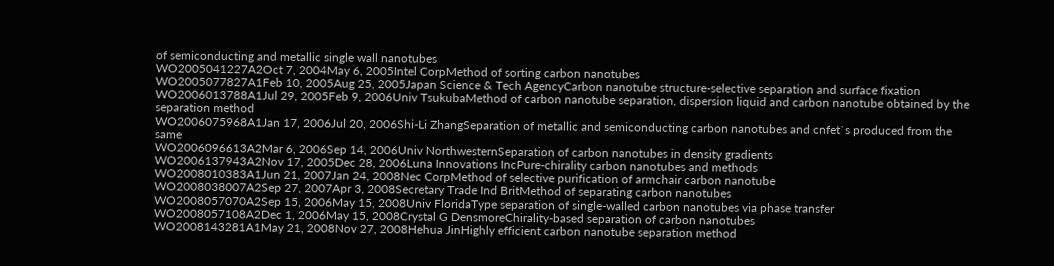of semiconducting and metallic single wall nanotubes
WO2005041227A2Oct 7, 2004May 6, 2005Intel CorpMethod of sorting carbon nanotubes
WO2005077827A1Feb 10, 2005Aug 25, 2005Japan Science & Tech AgencyCarbon nanotube structure-selective separation and surface fixation
WO2006013788A1Jul 29, 2005Feb 9, 2006Univ TsukubaMethod of carbon nanotube separation, dispersion liquid and carbon nanotube obtained by the separation method
WO2006075968A1Jan 17, 2006Jul 20, 2006Shi-Li ZhangSeparation of metallic and semiconducting carbon nanotubes and cnfet`s produced from the same
WO2006096613A2Mar 6, 2006Sep 14, 2006Univ NorthwesternSeparation of carbon nanotubes in density gradients
WO2006137943A2Nov 17, 2005Dec 28, 2006Luna Innovations IncPure-chirality carbon nanotubes and methods
WO2008010383A1Jun 21, 2007Jan 24, 2008Nec CorpMethod of selective purification of armchair carbon nanotube
WO2008038007A2Sep 27, 2007Apr 3, 2008Secretary Trade Ind BritMethod of separating carbon nanotubes
WO2008057070A2Sep 15, 2006May 15, 2008Univ FloridaType separation of single-walled carbon nanotubes via phase transfer
WO2008057108A2Dec 1, 2006May 15, 2008Crystal G DensmoreChirality-based separation of carbon nanotubes
WO2008143281A1May 21, 2008Nov 27, 2008Hehua JinHighly efficient carbon nanotube separation method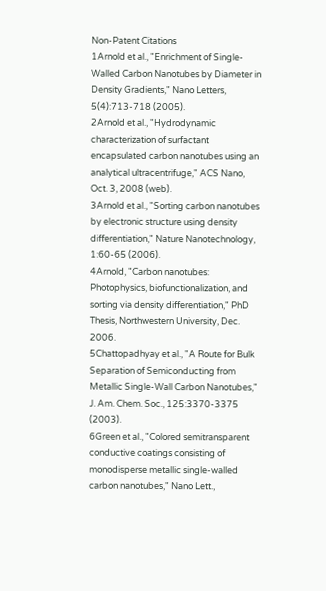Non-Patent Citations
1Arnold et al., "Enrichment of Single-Walled Carbon Nanotubes by Diameter in Density Gradients," Nano Letters, 5(4):713-718 (2005).
2Arnold et al., "Hydrodynamic characterization of surfactant encapsulated carbon nanotubes using an analytical ultracentrifuge," ACS Nano, Oct. 3, 2008 (web).
3Arnold et al., "Sorting carbon nanotubes by electronic structure using density differentiation," Nature Nanotechnology, 1:60-65 (2006).
4Arnold, "Carbon nanotubes: Photophysics, biofunctionalization, and sorting via density differentiation," PhD Thesis, Northwestern University, Dec. 2006.
5Chattopadhyay et al., "A Route for Bulk Separation of Semiconducting from Metallic Single-Wall Carbon Nanotubes," J. Am. Chem. Soc., 125:3370-3375 (2003).
6Green et al., "Colored semitransparent conductive coatings consisting of monodisperse metallic single-walled carbon nanotubes," Nano Lett.,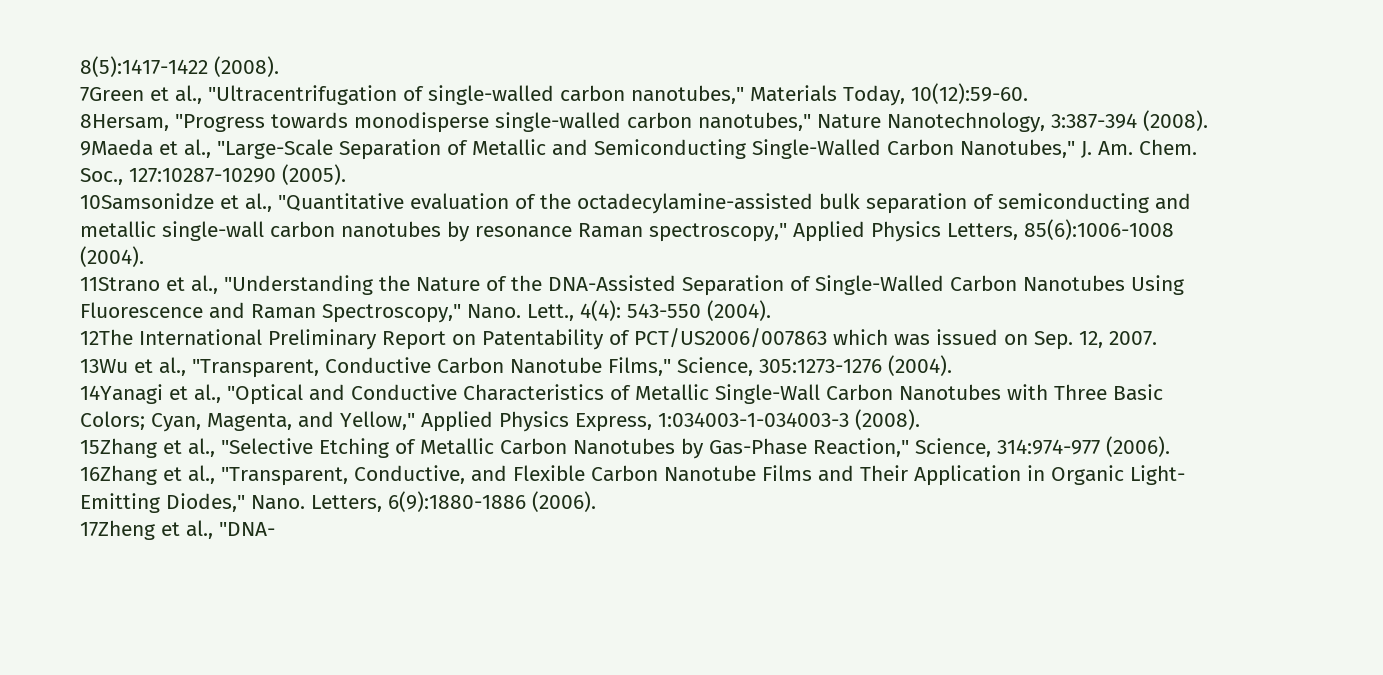8(5):1417-1422 (2008).
7Green et al., "Ultracentrifugation of single-walled carbon nanotubes," Materials Today, 10(12):59-60.
8Hersam, "Progress towards monodisperse single-walled carbon nanotubes," Nature Nanotechnology, 3:387-394 (2008).
9Maeda et al., "Large-Scale Separation of Metallic and Semiconducting Single-Walled Carbon Nanotubes," J. Am. Chem. Soc., 127:10287-10290 (2005).
10Samsonidze et al., "Quantitative evaluation of the octadecylamine-assisted bulk separation of semiconducting and metallic single-wall carbon nanotubes by resonance Raman spectroscopy," Applied Physics Letters, 85(6):1006-1008 (2004).
11Strano et al., "Understanding the Nature of the DNA-Assisted Separation of Single-Walled Carbon Nanotubes Using Fluorescence and Raman Spectroscopy," Nano. Lett., 4(4): 543-550 (2004).
12The International Preliminary Report on Patentability of PCT/US2006/007863 which was issued on Sep. 12, 2007.
13Wu et al., "Transparent, Conductive Carbon Nanotube Films," Science, 305:1273-1276 (2004).
14Yanagi et al., "Optical and Conductive Characteristics of Metallic Single-Wall Carbon Nanotubes with Three Basic Colors; Cyan, Magenta, and Yellow," Applied Physics Express, 1:034003-1-034003-3 (2008).
15Zhang et al., "Selective Etching of Metallic Carbon Nanotubes by Gas-Phase Reaction," Science, 314:974-977 (2006).
16Zhang et al., "Transparent, Conductive, and Flexible Carbon Nanotube Films and Their Application in Organic Light-Emitting Diodes," Nano. Letters, 6(9):1880-1886 (2006).
17Zheng et al., "DNA-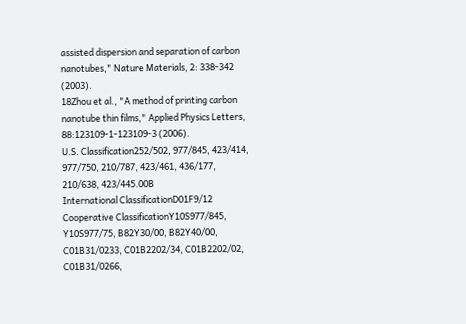assisted dispersion and separation of carbon nanotubes," Nature Materials, 2: 338-342 (2003).
18Zhou et al., "A method of printing carbon nanotube thin films," Applied Physics Letters, 88:123109-1-123109-3 (2006).
U.S. Classification252/502, 977/845, 423/414, 977/750, 210/787, 423/461, 436/177, 210/638, 423/445.00B
International ClassificationD01F9/12
Cooperative ClassificationY10S977/845, Y10S977/75, B82Y30/00, B82Y40/00, C01B31/0233, C01B2202/34, C01B2202/02, C01B31/0266,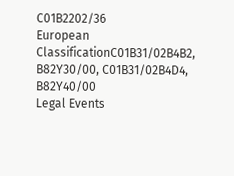C01B2202/36
European ClassificationC01B31/02B4B2, B82Y30/00, C01B31/02B4D4, B82Y40/00
Legal Events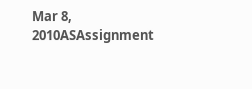Mar 8, 2010ASAssignment